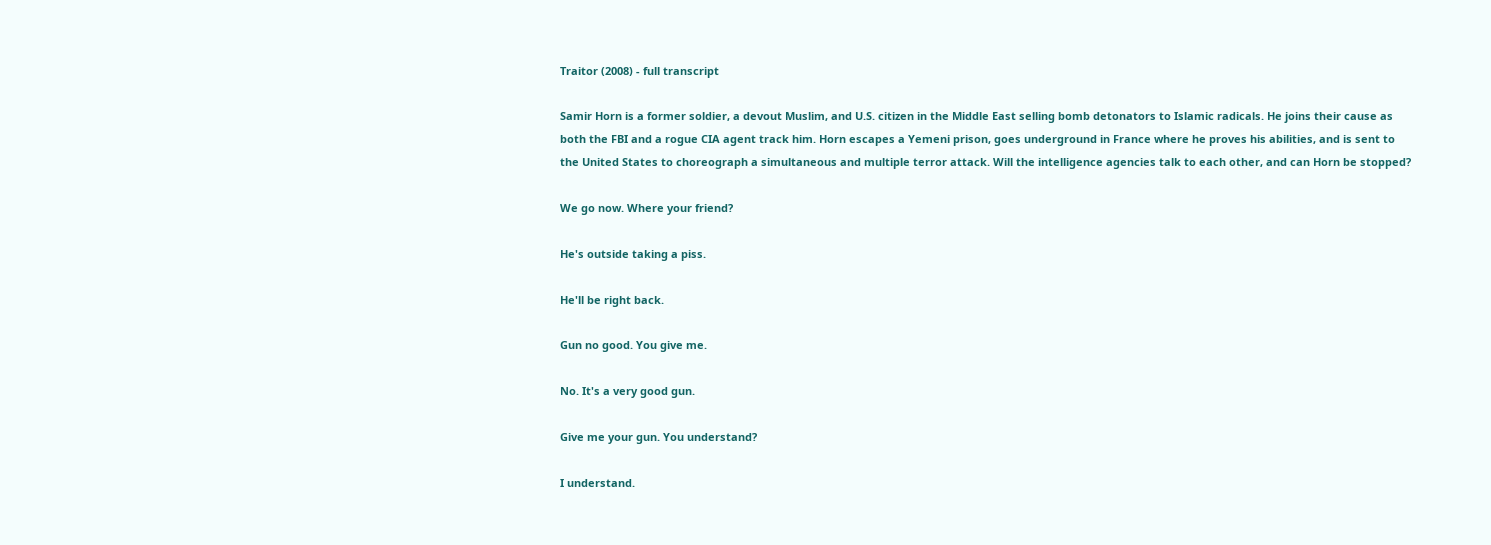Traitor (2008) - full transcript

Samir Horn is a former soldier, a devout Muslim, and U.S. citizen in the Middle East selling bomb detonators to Islamic radicals. He joins their cause as both the FBI and a rogue CIA agent track him. Horn escapes a Yemeni prison, goes underground in France where he proves his abilities, and is sent to the United States to choreograph a simultaneous and multiple terror attack. Will the intelligence agencies talk to each other, and can Horn be stopped?

We go now. Where your friend?

He's outside taking a piss.

He'll be right back.

Gun no good. You give me.

No. It's a very good gun.

Give me your gun. You understand?

I understand.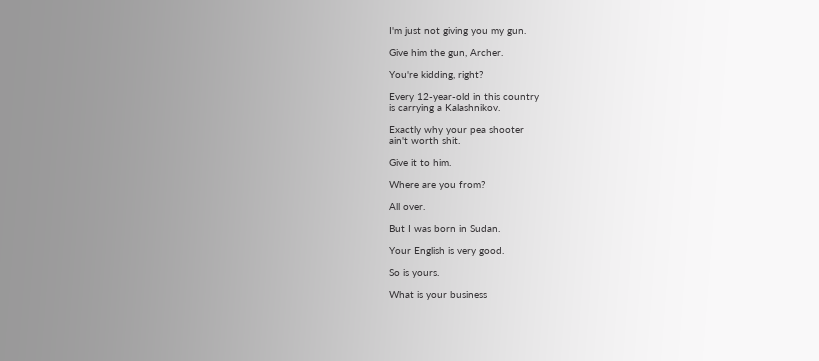I'm just not giving you my gun.

Give him the gun, Archer.

You're kidding, right?

Every 12-year-old in this country
is carrying a Kalashnikov.

Exactly why your pea shooter
ain't worth shit.

Give it to him.

Where are you from?

All over.

But I was born in Sudan.

Your English is very good.

So is yours.

What is your business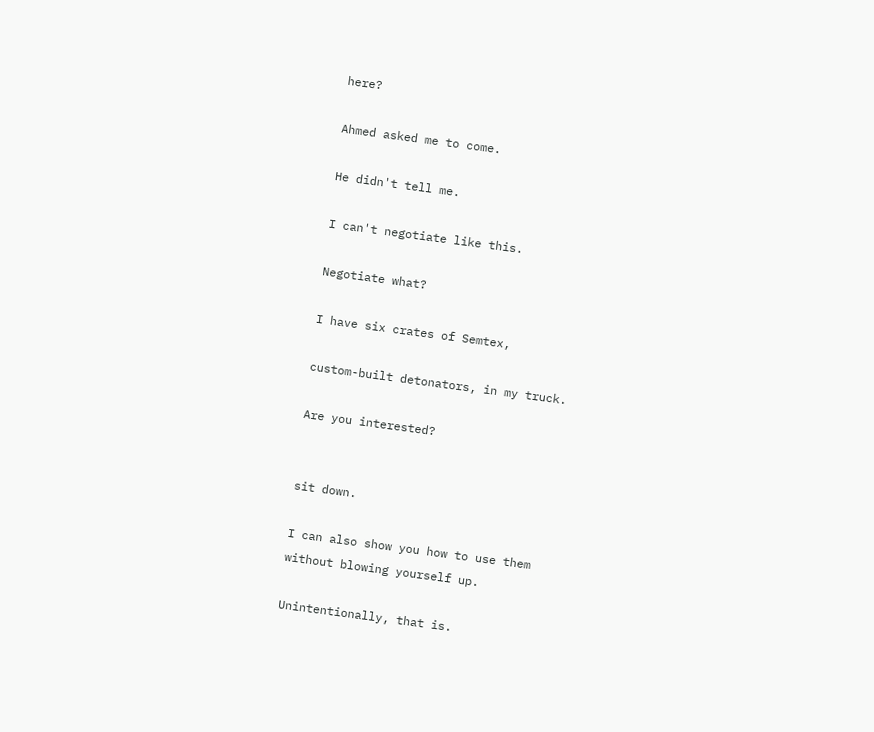here?

Ahmed asked me to come.

He didn't tell me.

I can't negotiate like this.

Negotiate what?

I have six crates of Semtex,

custom-built detonators, in my truck.

Are you interested?


sit down.

I can also show you how to use them
without blowing yourself up.

Unintentionally, that is.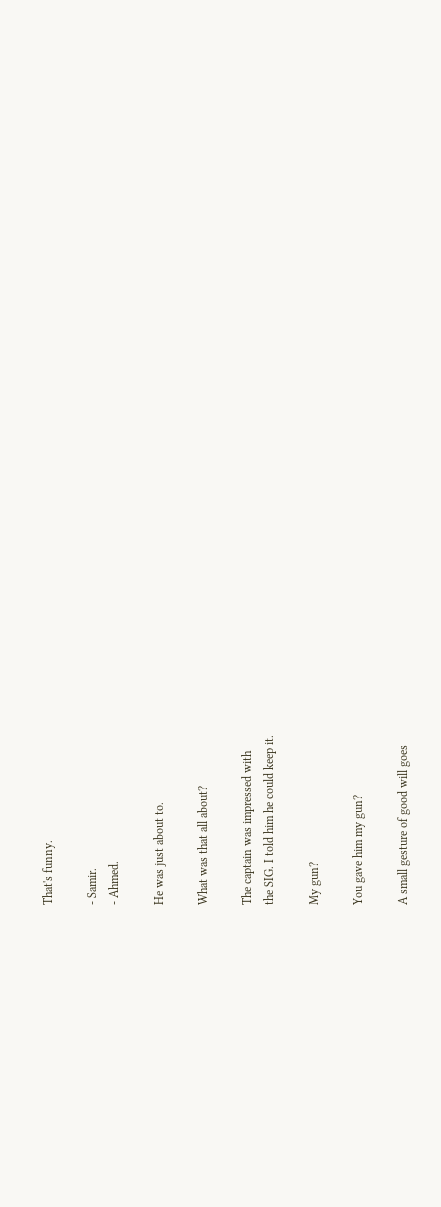That's funny.

- Samir.
- Ahmed.

He was just about to.

What was that all about?

The captain was impressed with
the SIG. I told him he could keep it.

My gun?

You gave him my gun?

A small gesture of good will goes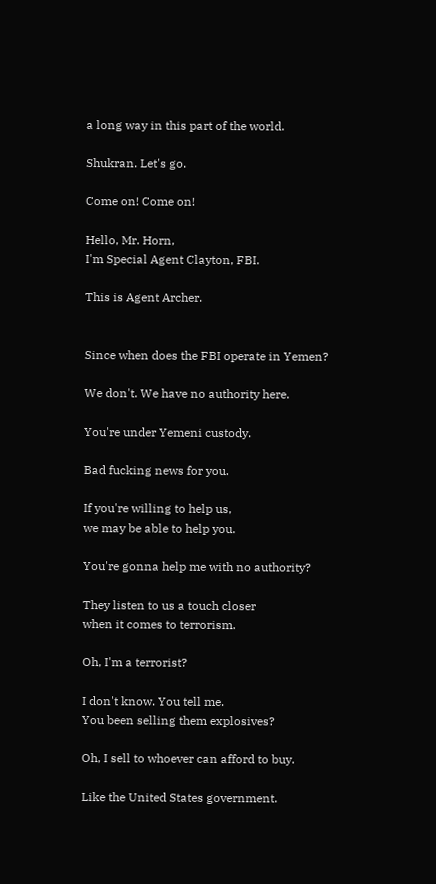a long way in this part of the world.

Shukran. Let's go.

Come on! Come on!

Hello, Mr. Horn,
I'm Special Agent Clayton, FBI.

This is Agent Archer.


Since when does the FBI operate in Yemen?

We don't. We have no authority here.

You're under Yemeni custody.

Bad fucking news for you.

If you're willing to help us,
we may be able to help you.

You're gonna help me with no authority?

They listen to us a touch closer
when it comes to terrorism.

Oh, I'm a terrorist?

I don't know. You tell me.
You been selling them explosives?

Oh, I sell to whoever can afford to buy.

Like the United States government.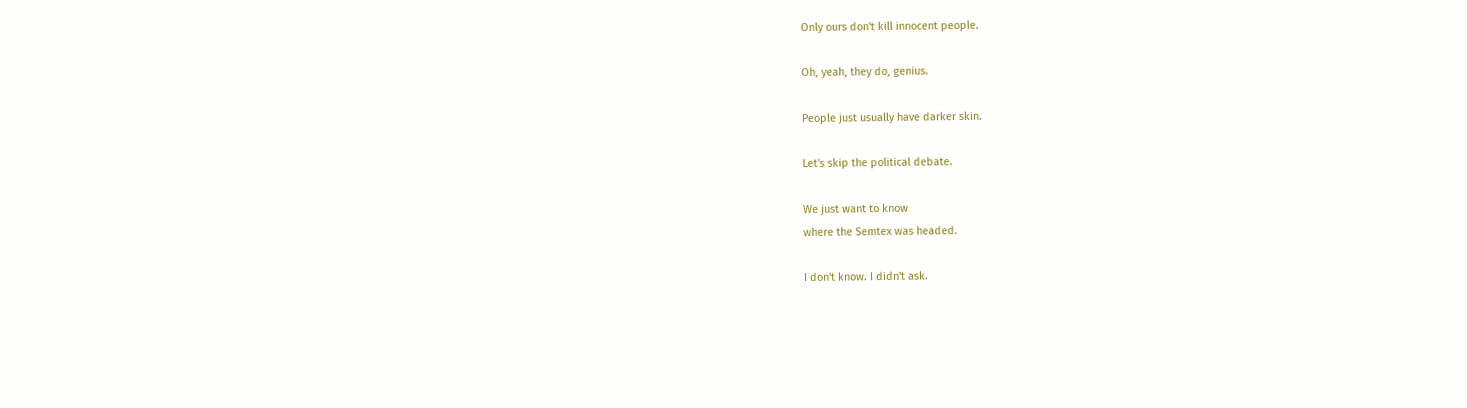Only ours don't kill innocent people.

Oh, yeah, they do, genius.

People just usually have darker skin.

Let's skip the political debate.

We just want to know
where the Semtex was headed.

I don't know. I didn't ask.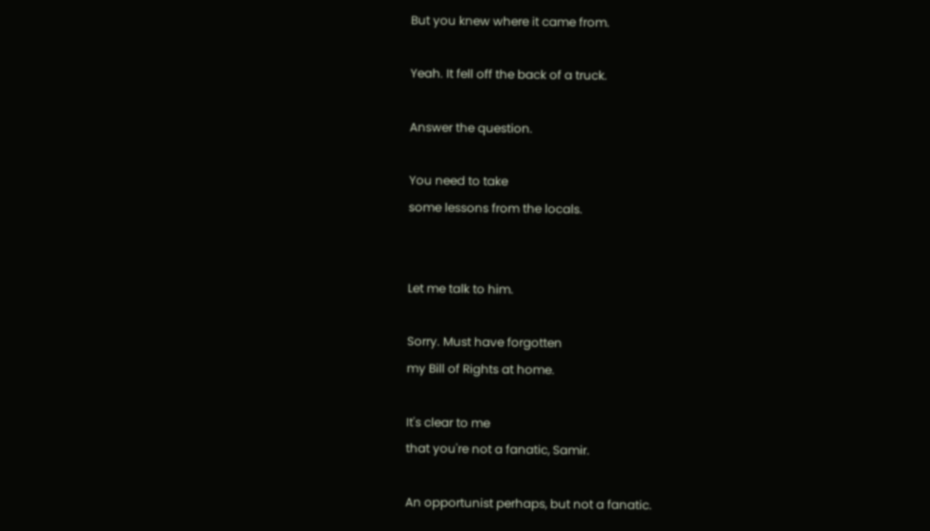But you knew where it came from.

Yeah. It fell off the back of a truck.

Answer the question.

You need to take
some lessons from the locals.


Let me talk to him.

Sorry. Must have forgotten
my Bill of Rights at home.

It's clear to me
that you're not a fanatic, Samir.

An opportunist perhaps, but not a fanatic.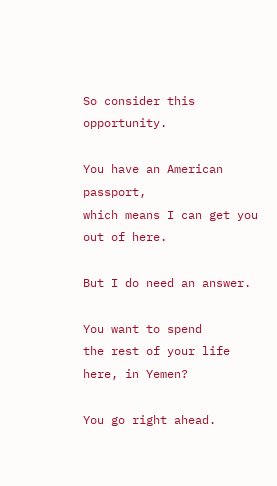So consider this opportunity.

You have an American passport,
which means I can get you out of here.

But I do need an answer.

You want to spend
the rest of your life here, in Yemen?

You go right ahead.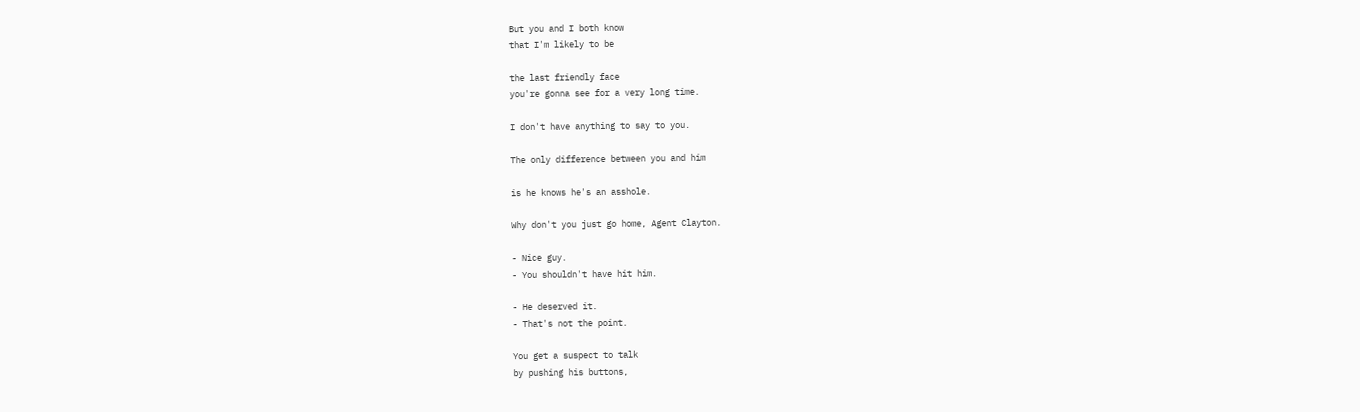But you and I both know
that I'm likely to be

the last friendly face
you're gonna see for a very long time.

I don't have anything to say to you.

The only difference between you and him

is he knows he's an asshole.

Why don't you just go home, Agent Clayton.

- Nice guy.
- You shouldn't have hit him.

- He deserved it.
- That's not the point.

You get a suspect to talk
by pushing his buttons,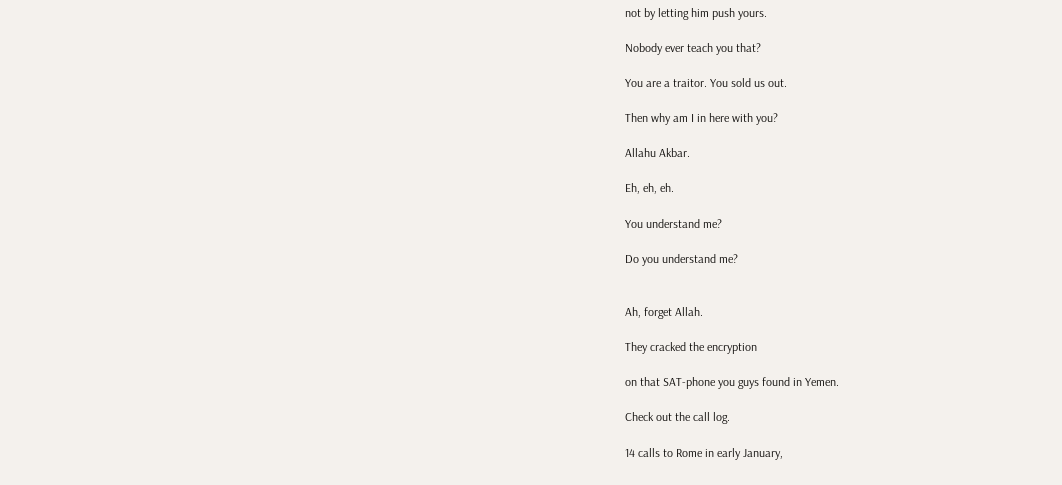not by letting him push yours.

Nobody ever teach you that?

You are a traitor. You sold us out.

Then why am I in here with you?

Allahu Akbar.

Eh, eh, eh.

You understand me?

Do you understand me?


Ah, forget Allah.

They cracked the encryption

on that SAT-phone you guys found in Yemen.

Check out the call log.

14 calls to Rome in early January,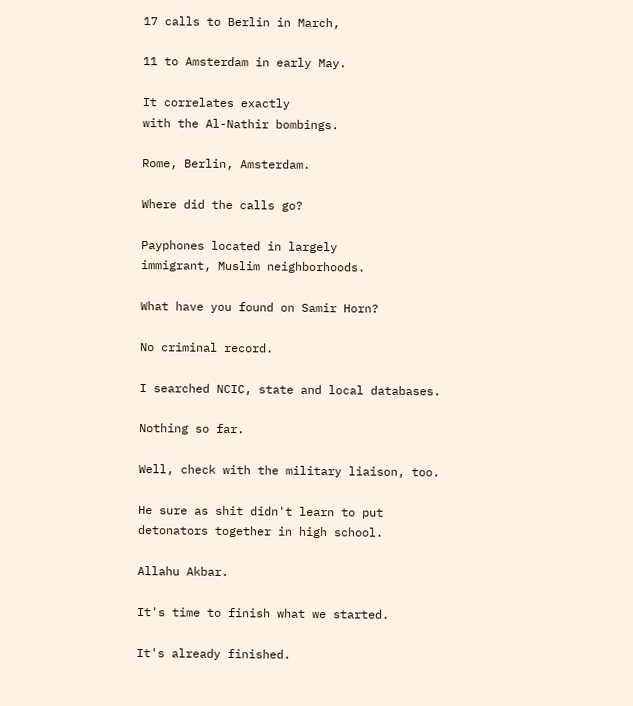17 calls to Berlin in March,

11 to Amsterdam in early May.

It correlates exactly
with the Al-Nathir bombings.

Rome, Berlin, Amsterdam.

Where did the calls go?

Payphones located in largely
immigrant, Muslim neighborhoods.

What have you found on Samir Horn?

No criminal record.

I searched NCIC, state and local databases.

Nothing so far.

Well, check with the military liaison, too.

He sure as shit didn't learn to put
detonators together in high school.

Allahu Akbar.

It's time to finish what we started.

It's already finished.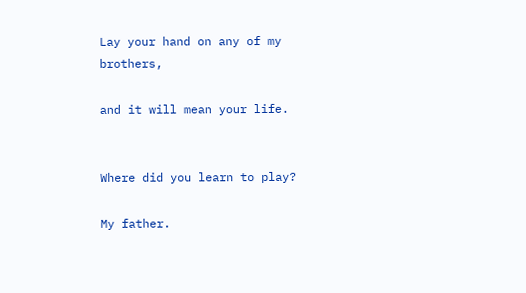Lay your hand on any of my brothers,

and it will mean your life.


Where did you learn to play?

My father.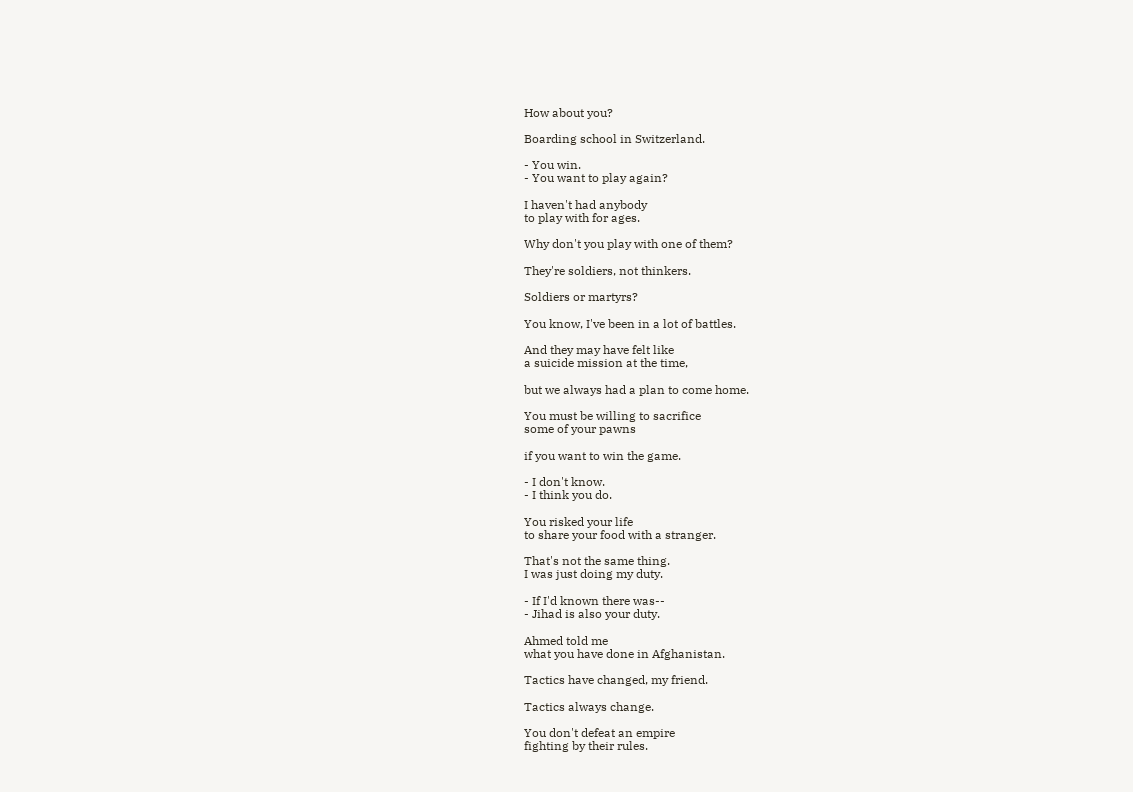How about you?

Boarding school in Switzerland.

- You win.
- You want to play again?

I haven't had anybody
to play with for ages.

Why don't you play with one of them?

They're soldiers, not thinkers.

Soldiers or martyrs?

You know, I've been in a lot of battles.

And they may have felt like
a suicide mission at the time,

but we always had a plan to come home.

You must be willing to sacrifice
some of your pawns

if you want to win the game.

- I don't know.
- I think you do.

You risked your life
to share your food with a stranger.

That's not the same thing.
I was just doing my duty.

- If I'd known there was--
- Jihad is also your duty.

Ahmed told me
what you have done in Afghanistan.

Tactics have changed, my friend.

Tactics always change.

You don't defeat an empire
fighting by their rules.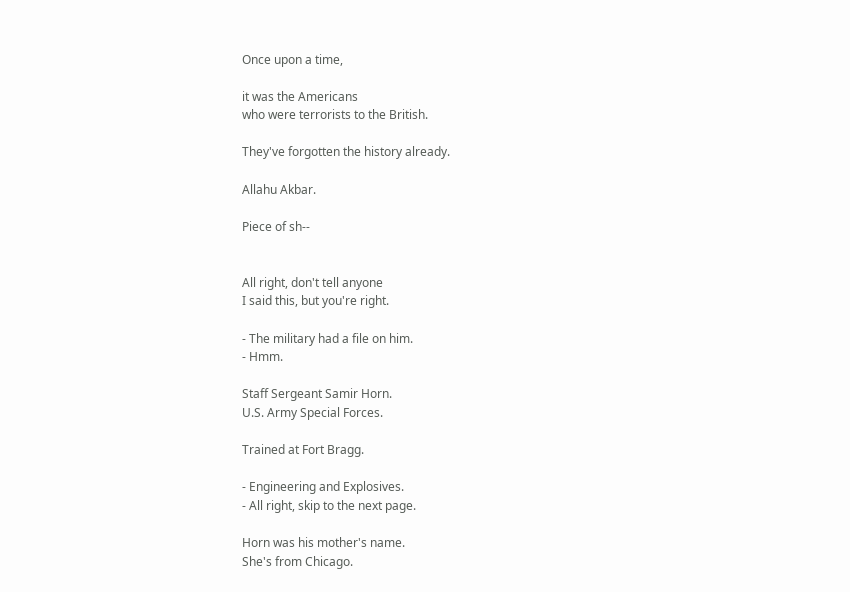Once upon a time,

it was the Americans
who were terrorists to the British.

They've forgotten the history already.

Allahu Akbar.

Piece of sh--


All right, don't tell anyone
I said this, but you're right.

- The military had a file on him.
- Hmm.

Staff Sergeant Samir Horn.
U.S. Army Special Forces.

Trained at Fort Bragg.

- Engineering and Explosives.
- All right, skip to the next page.

Horn was his mother's name.
She's from Chicago.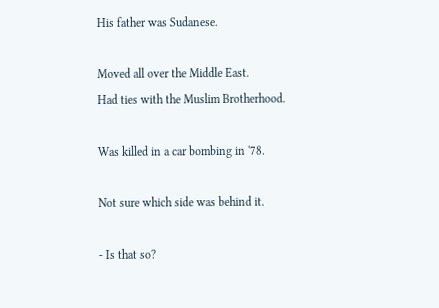His father was Sudanese.

Moved all over the Middle East.
Had ties with the Muslim Brotherhood.

Was killed in a car bombing in '78.

Not sure which side was behind it.

- Is that so?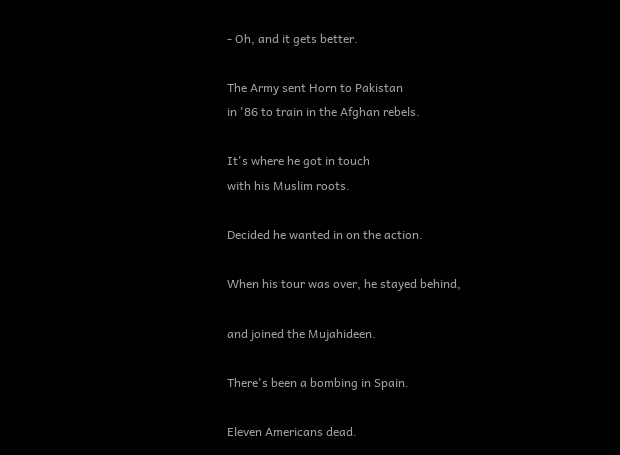- Oh, and it gets better.

The Army sent Horn to Pakistan
in '86 to train in the Afghan rebels.

It's where he got in touch
with his Muslim roots.

Decided he wanted in on the action.

When his tour was over, he stayed behind,

and joined the Mujahideen.

There's been a bombing in Spain.

Eleven Americans dead.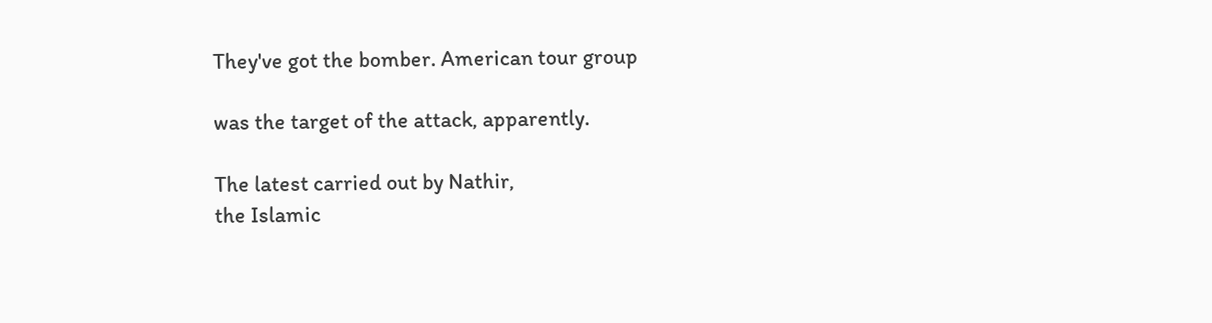They've got the bomber. American tour group

was the target of the attack, apparently.

The latest carried out by Nathir,
the Islamic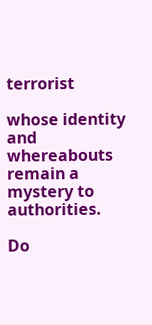terrorist

whose identity and whereabouts
remain a mystery to authorities.

Do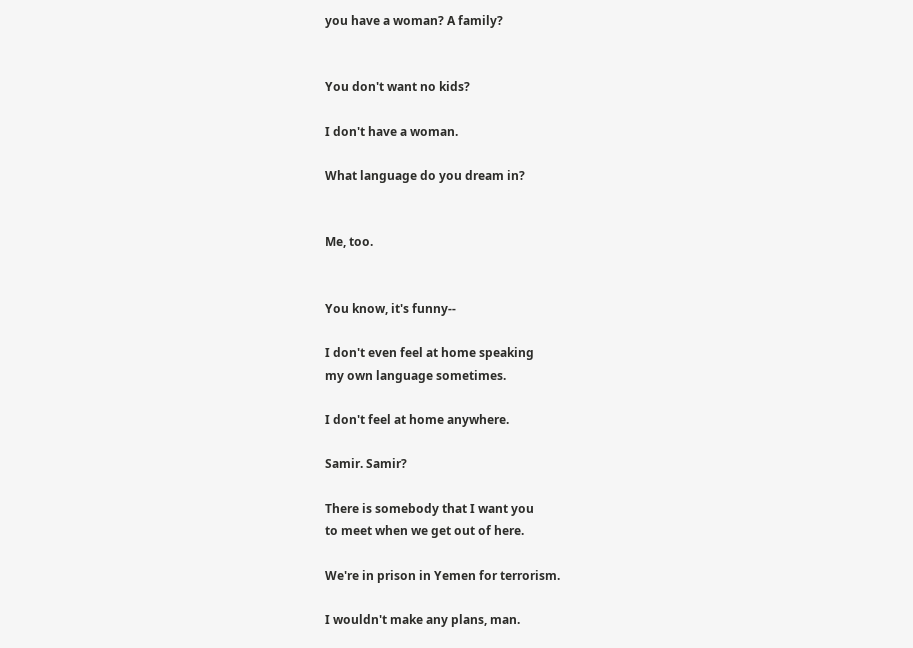you have a woman? A family?


You don't want no kids?

I don't have a woman.

What language do you dream in?


Me, too.


You know, it's funny--

I don't even feel at home speaking
my own language sometimes.

I don't feel at home anywhere.

Samir. Samir?

There is somebody that I want you
to meet when we get out of here.

We're in prison in Yemen for terrorism.

I wouldn't make any plans, man.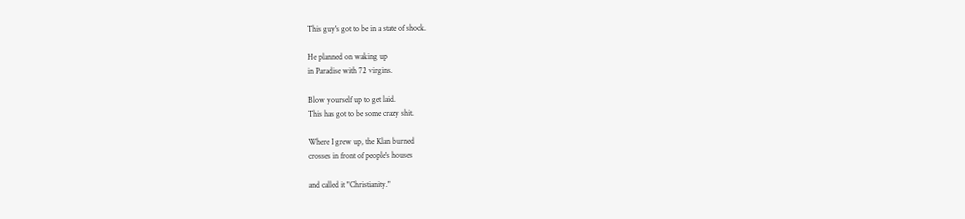This guy's got to be in a state of shock.

He planned on waking up
in Paradise with 72 virgins.

Blow yourself up to get laid.
This has got to be some crazy shit.

Where I grew up, the Klan burned
crosses in front of people's houses

and called it "Christianity."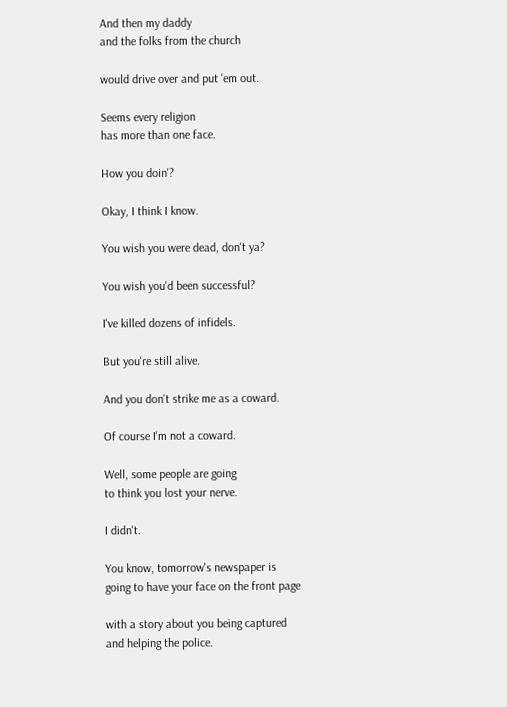And then my daddy
and the folks from the church

would drive over and put 'em out.

Seems every religion
has more than one face.

How you doin'?

Okay, I think I know.

You wish you were dead, don't ya?

You wish you'd been successful?

I've killed dozens of infidels.

But you're still alive.

And you don't strike me as a coward.

Of course I'm not a coward.

Well, some people are going
to think you lost your nerve.

I didn't.

You know, tomorrow's newspaper is
going to have your face on the front page

with a story about you being captured
and helping the police.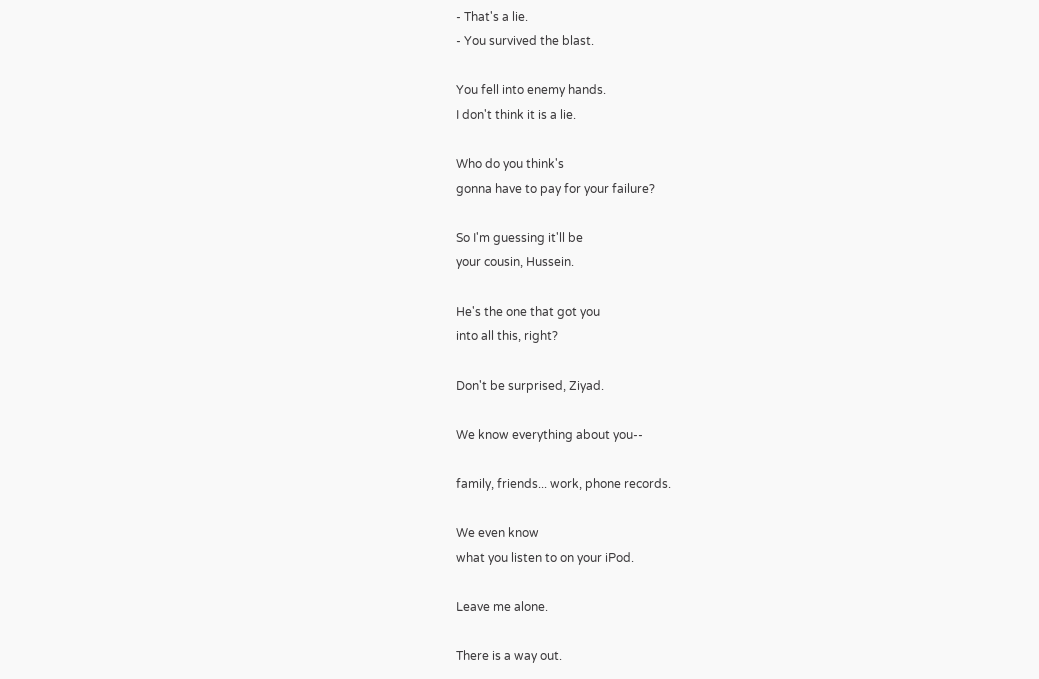- That's a lie.
- You survived the blast.

You fell into enemy hands.
I don't think it is a lie.

Who do you think's
gonna have to pay for your failure?

So I'm guessing it'll be
your cousin, Hussein.

He's the one that got you
into all this, right?

Don't be surprised, Ziyad.

We know everything about you--

family, friends... work, phone records.

We even know
what you listen to on your iPod.

Leave me alone.

There is a way out.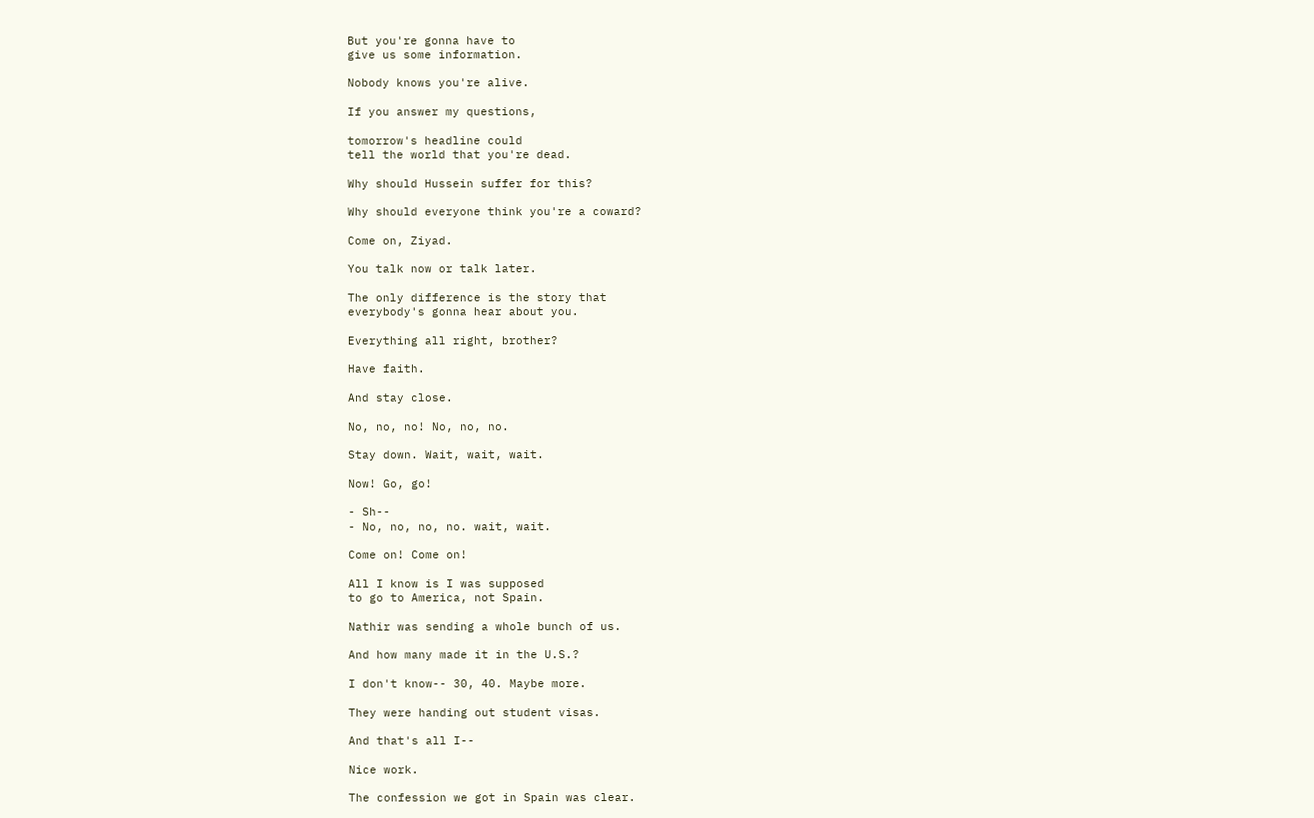But you're gonna have to
give us some information.

Nobody knows you're alive.

If you answer my questions,

tomorrow's headline could
tell the world that you're dead.

Why should Hussein suffer for this?

Why should everyone think you're a coward?

Come on, Ziyad.

You talk now or talk later.

The only difference is the story that
everybody's gonna hear about you.

Everything all right, brother?

Have faith.

And stay close.

No, no, no! No, no, no.

Stay down. Wait, wait, wait.

Now! Go, go!

- Sh--
- No, no, no, no. wait, wait.

Come on! Come on!

All I know is I was supposed
to go to America, not Spain.

Nathir was sending a whole bunch of us.

And how many made it in the U.S.?

I don't know-- 30, 40. Maybe more.

They were handing out student visas.

And that's all I--

Nice work.

The confession we got in Spain was clear.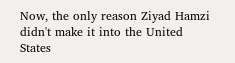Now, the only reason Ziyad Hamzi
didn't make it into the United States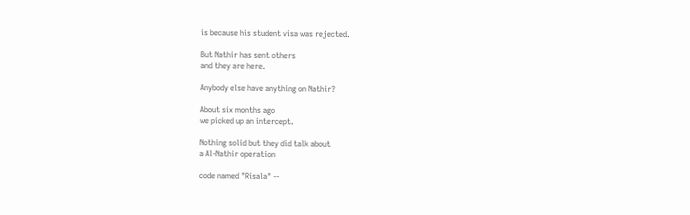is because his student visa was rejected.

But Nathir has sent others
and they are here.

Anybody else have anything on Nathir?

About six months ago
we picked up an intercept.

Nothing solid but they did talk about
a Al-Nathir operation

code named "Risala" --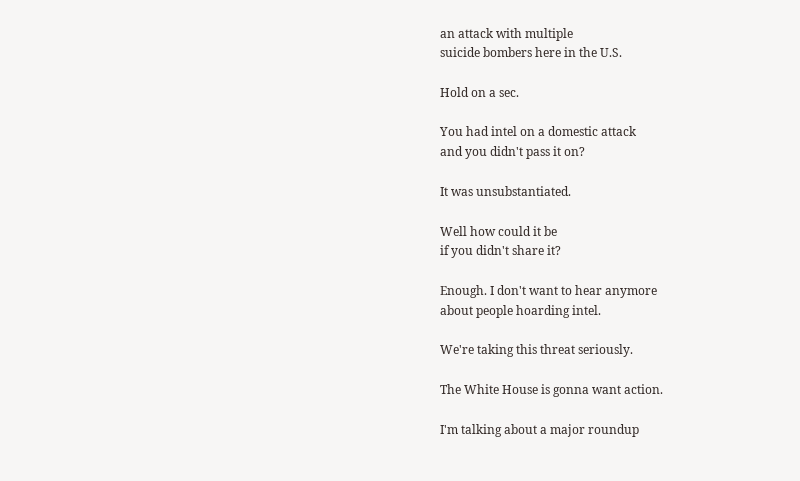an attack with multiple
suicide bombers here in the U.S.

Hold on a sec.

You had intel on a domestic attack
and you didn't pass it on?

It was unsubstantiated.

Well how could it be
if you didn't share it?

Enough. I don't want to hear anymore
about people hoarding intel.

We're taking this threat seriously.

The White House is gonna want action.

I'm talking about a major roundup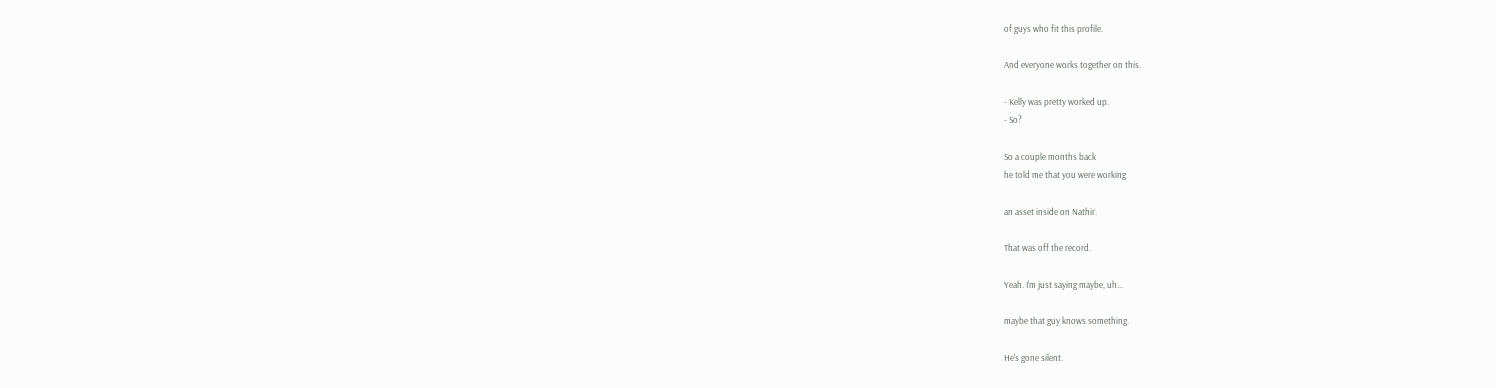of guys who fit this profile.

And everyone works together on this.

- Kelly was pretty worked up.
- So?

So a couple months back
he told me that you were working

an asset inside on Nathir.

That was off the record.

Yeah. I'm just saying maybe, uh...

maybe that guy knows something.

He's gone silent.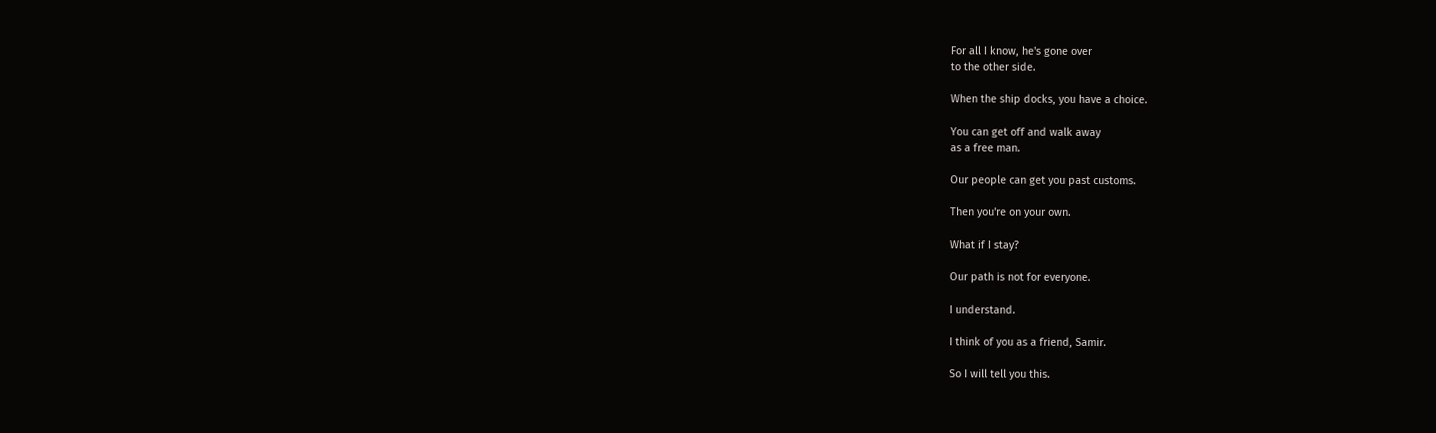For all I know, he's gone over
to the other side.

When the ship docks, you have a choice.

You can get off and walk away
as a free man.

Our people can get you past customs.

Then you're on your own.

What if I stay?

Our path is not for everyone.

I understand.

I think of you as a friend, Samir.

So I will tell you this.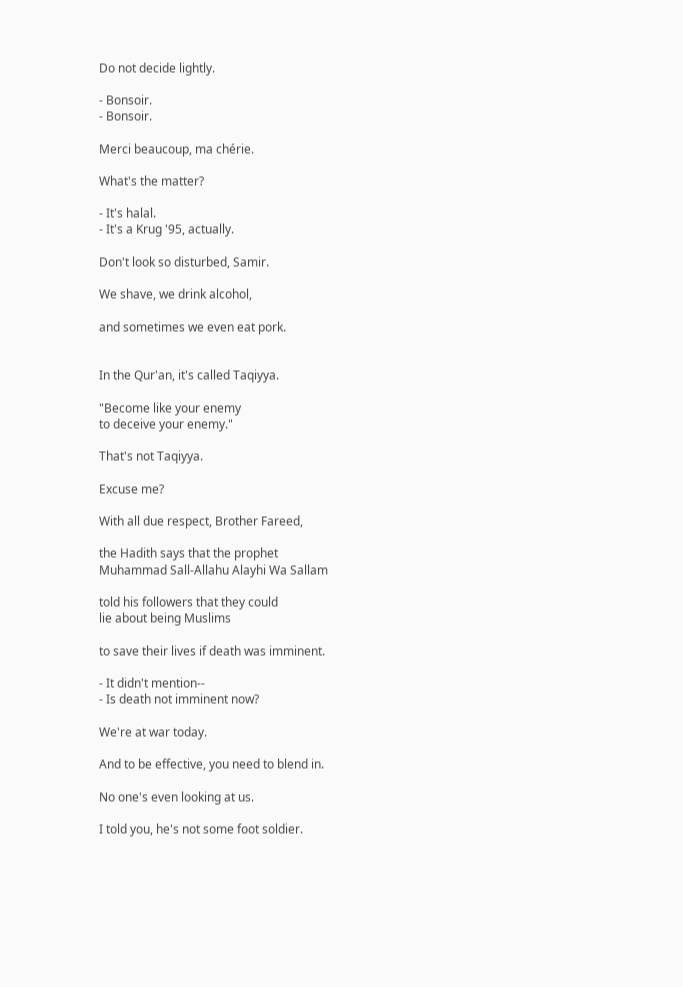Do not decide lightly.

- Bonsoir.
- Bonsoir.

Merci beaucoup, ma chérie.

What's the matter?

- It's halal.
- It's a Krug '95, actually.

Don't look so disturbed, Samir.

We shave, we drink alcohol,

and sometimes we even eat pork.


In the Qur'an, it's called Taqiyya.

"Become like your enemy
to deceive your enemy."

That's not Taqiyya.

Excuse me?

With all due respect, Brother Fareed,

the Hadith says that the prophet
Muhammad Sall-Allahu Alayhi Wa Sallam

told his followers that they could
lie about being Muslims

to save their lives if death was imminent.

- It didn't mention--
- Is death not imminent now?

We're at war today.

And to be effective, you need to blend in.

No one's even looking at us.

I told you, he's not some foot soldier.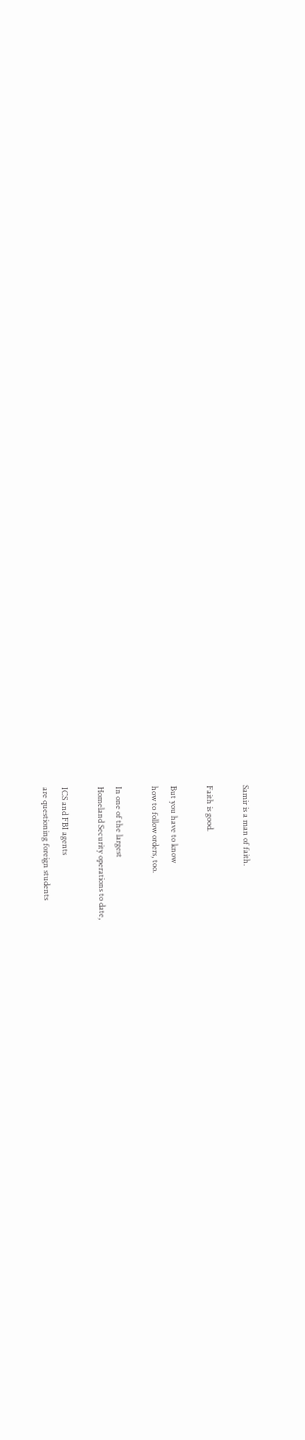Samir is a man of faith.

Faith is good.

But you have to know
how to follow orders, too.

In one of the largest
Homeland Security operations to date,

ICS and FBI agents
are questioning foreign students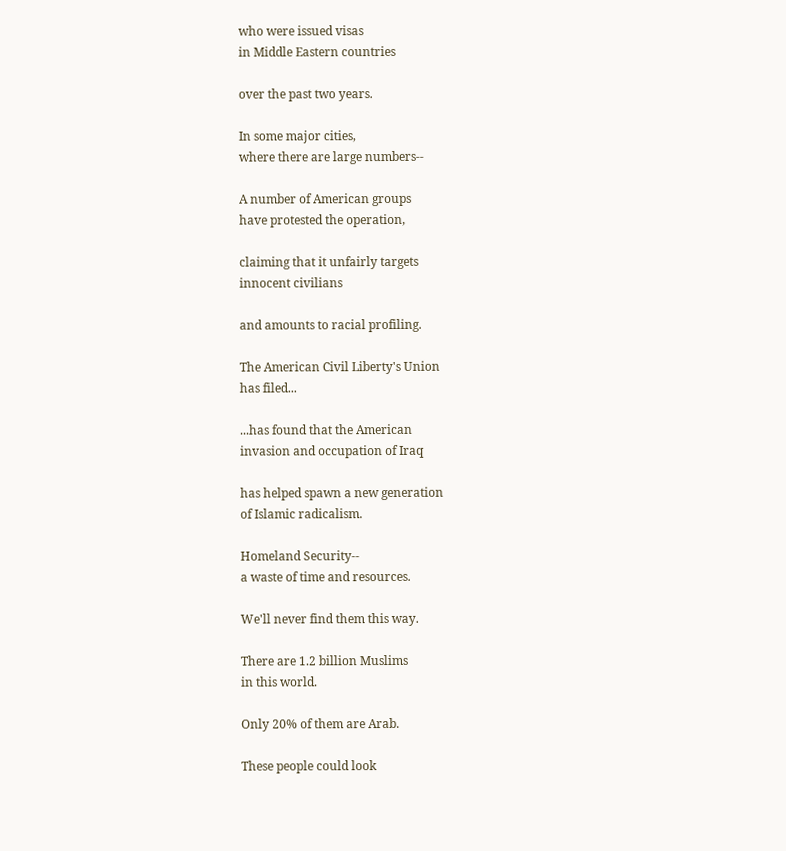who were issued visas
in Middle Eastern countries

over the past two years.

In some major cities,
where there are large numbers--

A number of American groups
have protested the operation,

claiming that it unfairly targets
innocent civilians

and amounts to racial profiling.

The American Civil Liberty's Union
has filed...

...has found that the American
invasion and occupation of Iraq

has helped spawn a new generation
of Islamic radicalism.

Homeland Security--
a waste of time and resources.

We'll never find them this way.

There are 1.2 billion Muslims
in this world.

Only 20% of them are Arab.

These people could look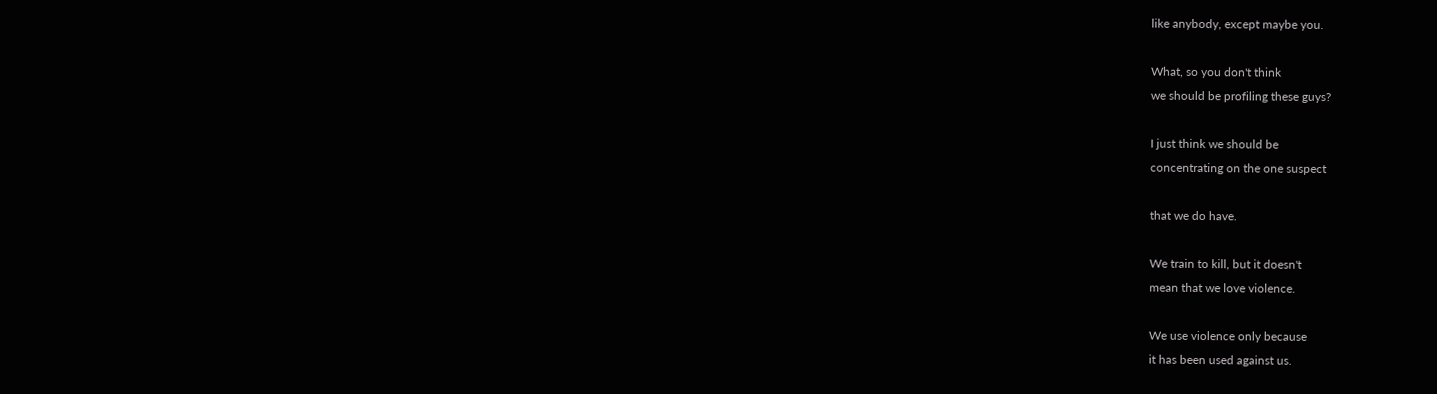like anybody, except maybe you.

What, so you don't think
we should be profiling these guys?

I just think we should be
concentrating on the one suspect

that we do have.

We train to kill, but it doesn't
mean that we love violence.

We use violence only because
it has been used against us.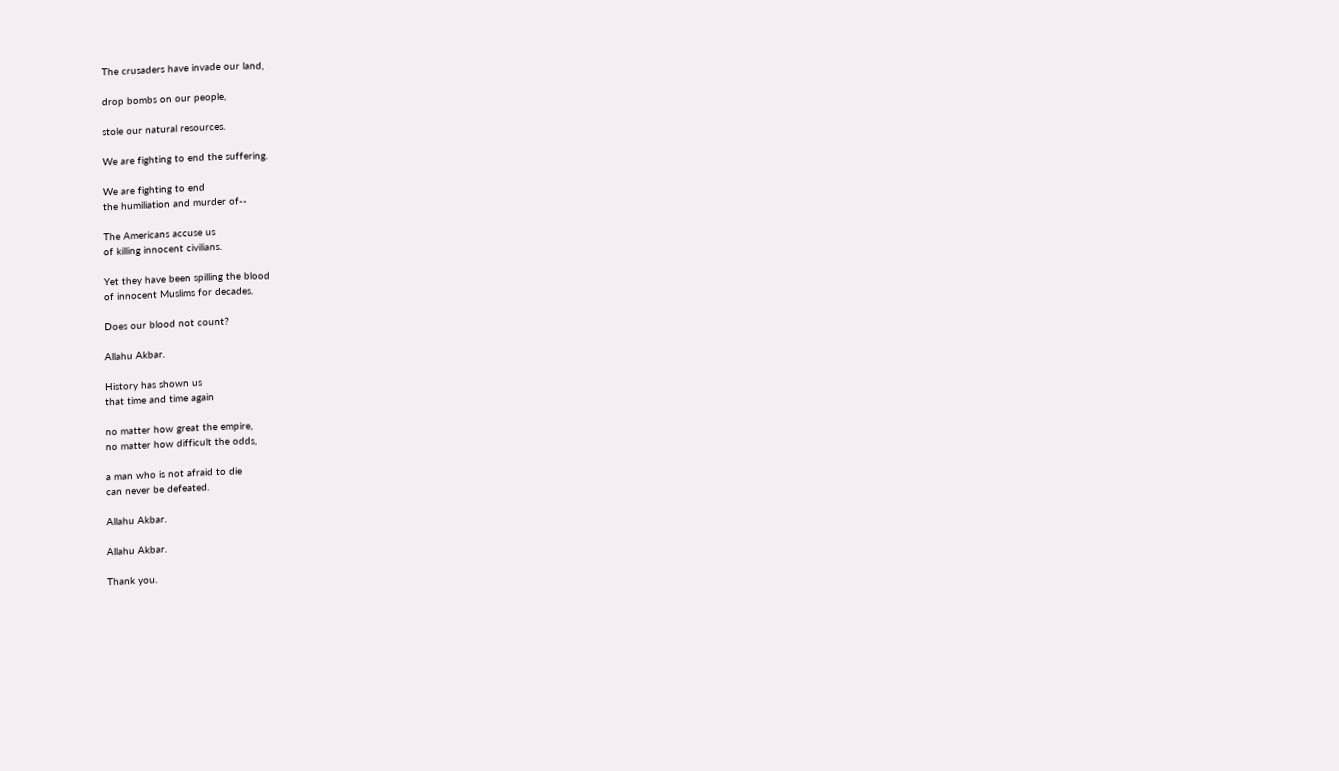The crusaders have invade our land,

drop bombs on our people,

stole our natural resources.

We are fighting to end the suffering.

We are fighting to end
the humiliation and murder of--

The Americans accuse us
of killing innocent civilians.

Yet they have been spilling the blood
of innocent Muslims for decades.

Does our blood not count?

Allahu Akbar.

History has shown us
that time and time again

no matter how great the empire,
no matter how difficult the odds,

a man who is not afraid to die
can never be defeated.

Allahu Akbar.

Allahu Akbar.

Thank you.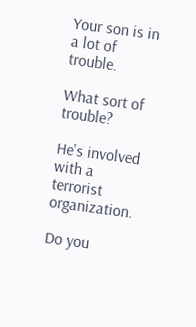Your son is in a lot of trouble.

What sort of trouble?

He's involved
with a terrorist organization.

Do you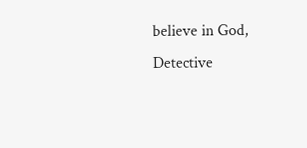believe in God, Detective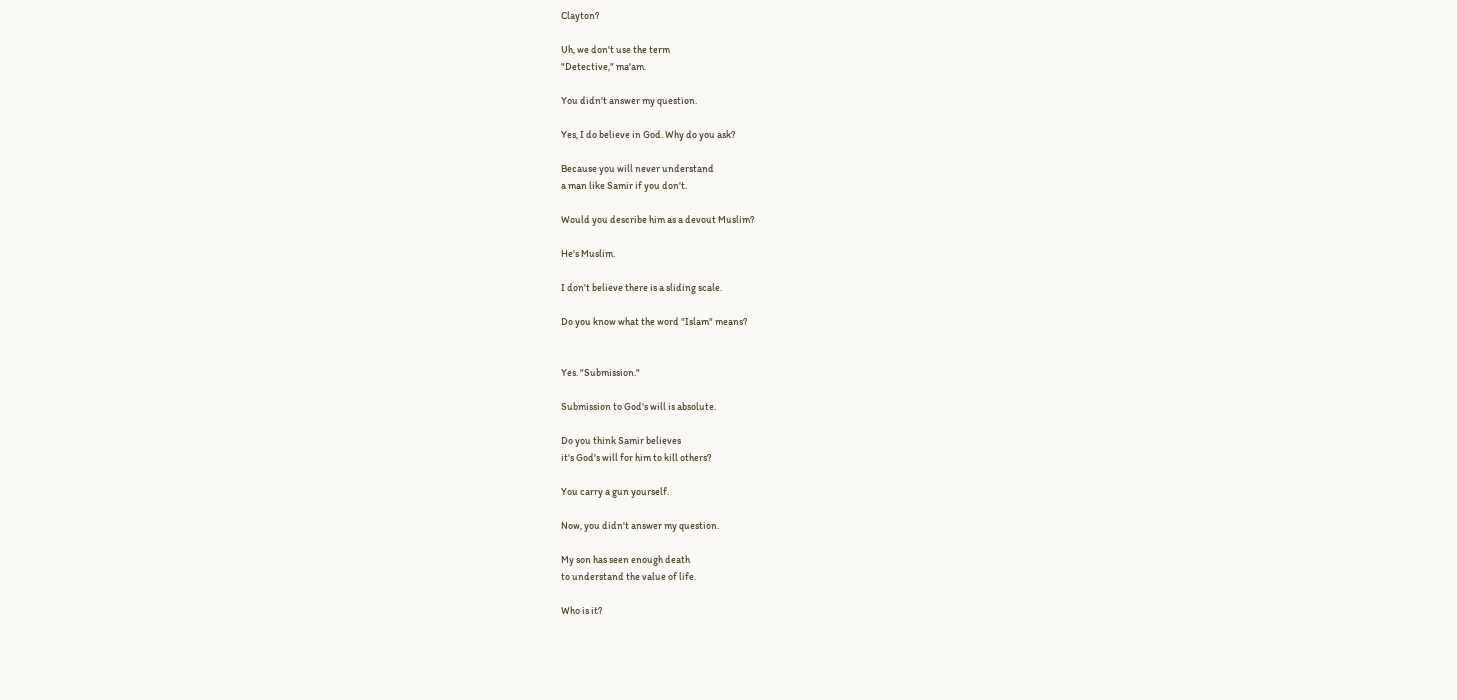Clayton?

Uh, we don't use the term
"Detective," ma'am.

You didn't answer my question.

Yes, I do believe in God. Why do you ask?

Because you will never understand
a man like Samir if you don't.

Would you describe him as a devout Muslim?

He's Muslim.

I don't believe there is a sliding scale.

Do you know what the word "Islam" means?


Yes. "Submission."

Submission to God's will is absolute.

Do you think Samir believes
it's God's will for him to kill others?

You carry a gun yourself.

Now, you didn't answer my question.

My son has seen enough death
to understand the value of life.

Who is it?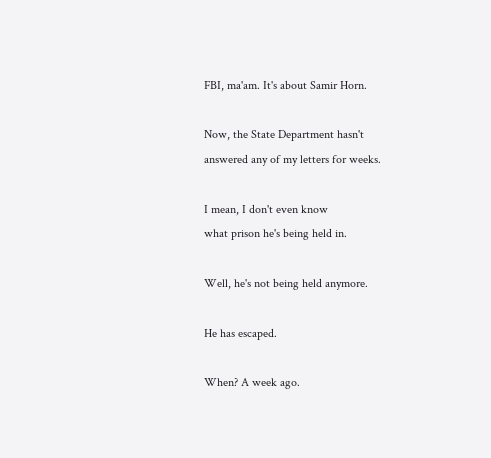FBI, ma'am. It's about Samir Horn.

Now, the State Department hasn't
answered any of my letters for weeks.

I mean, I don't even know
what prison he's being held in.

Well, he's not being held anymore.

He has escaped.

When? A week ago.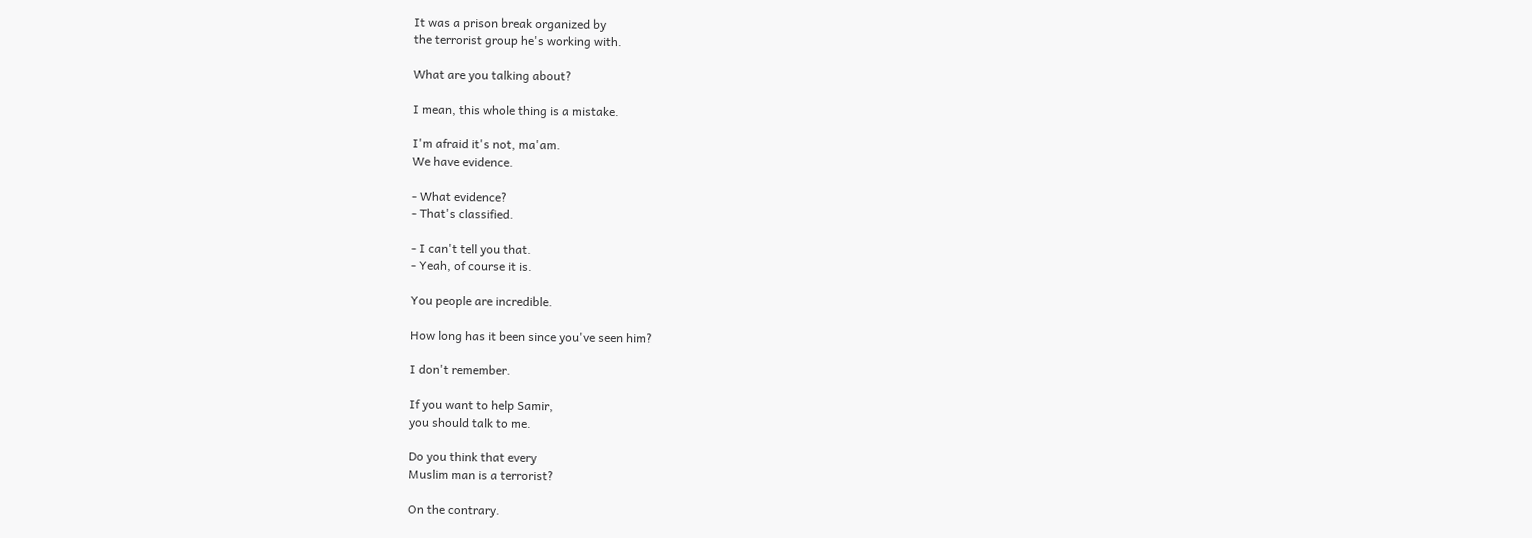It was a prison break organized by
the terrorist group he's working with.

What are you talking about?

I mean, this whole thing is a mistake.

I'm afraid it's not, ma'am.
We have evidence.

- What evidence?
- That's classified.

- I can't tell you that.
- Yeah, of course it is.

You people are incredible.

How long has it been since you've seen him?

I don't remember.

If you want to help Samir,
you should talk to me.

Do you think that every
Muslim man is a terrorist?

On the contrary.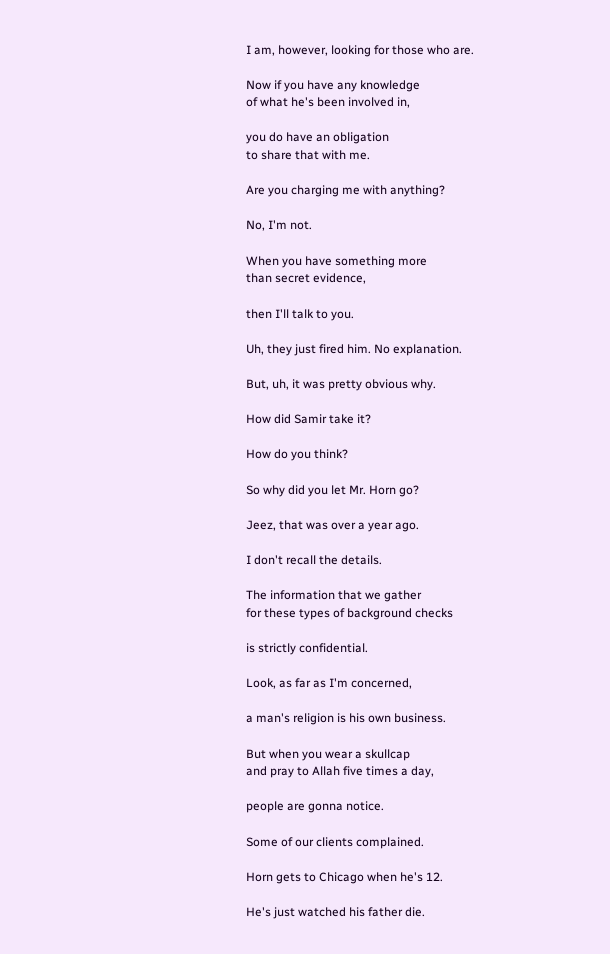I am, however, looking for those who are.

Now if you have any knowledge
of what he's been involved in,

you do have an obligation
to share that with me.

Are you charging me with anything?

No, I'm not.

When you have something more
than secret evidence,

then I'll talk to you.

Uh, they just fired him. No explanation.

But, uh, it was pretty obvious why.

How did Samir take it?

How do you think?

So why did you let Mr. Horn go?

Jeez, that was over a year ago.

I don't recall the details.

The information that we gather
for these types of background checks

is strictly confidential.

Look, as far as I'm concerned,

a man's religion is his own business.

But when you wear a skullcap
and pray to Allah five times a day,

people are gonna notice.

Some of our clients complained.

Horn gets to Chicago when he's 12.

He's just watched his father die.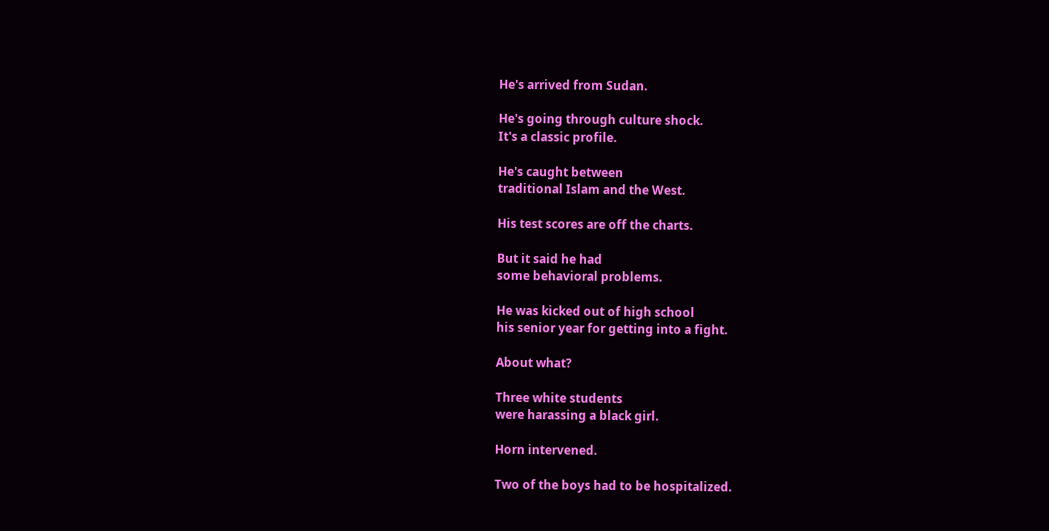He's arrived from Sudan.

He's going through culture shock.
It's a classic profile.

He's caught between
traditional Islam and the West.

His test scores are off the charts.

But it said he had
some behavioral problems.

He was kicked out of high school
his senior year for getting into a fight.

About what?

Three white students
were harassing a black girl.

Horn intervened.

Two of the boys had to be hospitalized.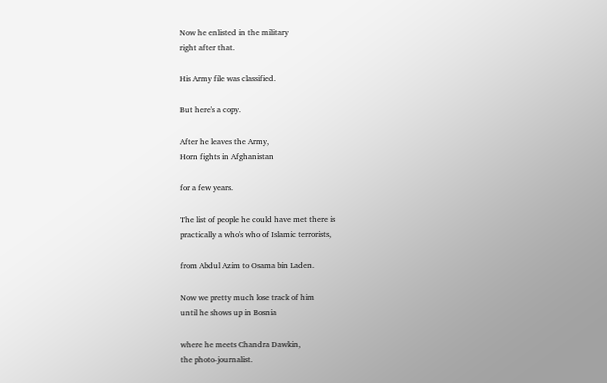Now he enlisted in the military
right after that.

His Army file was classified.

But here's a copy.

After he leaves the Army,
Horn fights in Afghanistan

for a few years.

The list of people he could have met there is
practically a who's who of Islamic terrorists,

from Abdul Azim to Osama bin Laden.

Now we pretty much lose track of him
until he shows up in Bosnia

where he meets Chandra Dawkin,
the photo-journalist.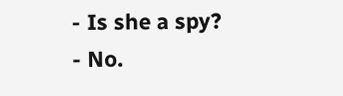- Is she a spy?
- No.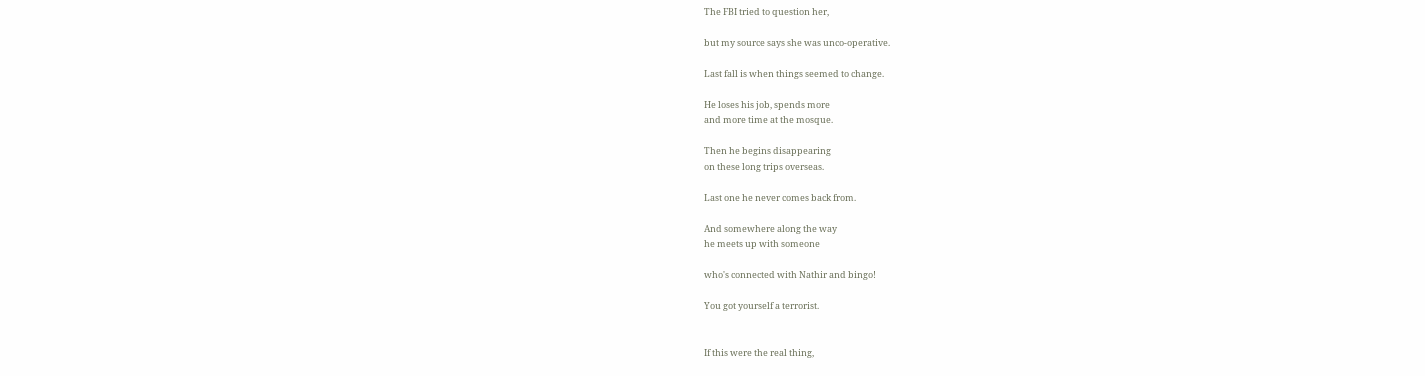The FBI tried to question her,

but my source says she was unco-operative.

Last fall is when things seemed to change.

He loses his job, spends more
and more time at the mosque.

Then he begins disappearing
on these long trips overseas.

Last one he never comes back from.

And somewhere along the way
he meets up with someone

who's connected with Nathir and bingo!

You got yourself a terrorist.


If this were the real thing,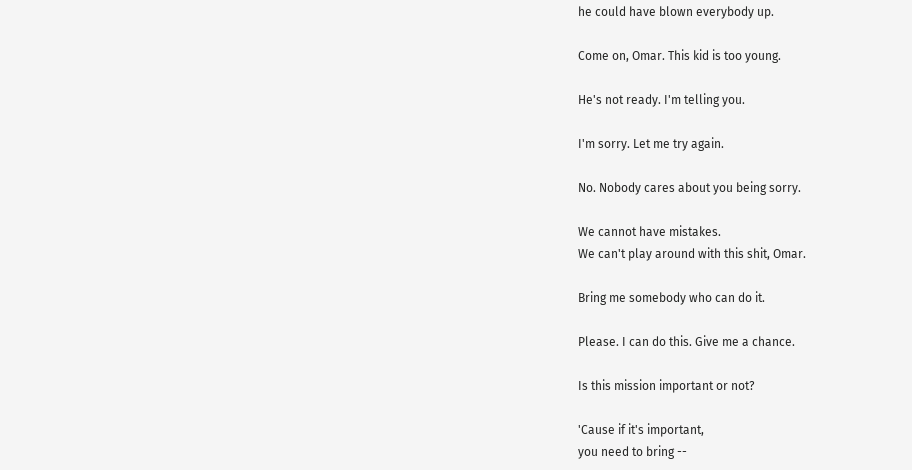he could have blown everybody up.

Come on, Omar. This kid is too young.

He's not ready. I'm telling you.

I'm sorry. Let me try again.

No. Nobody cares about you being sorry.

We cannot have mistakes.
We can't play around with this shit, Omar.

Bring me somebody who can do it.

Please. I can do this. Give me a chance.

Is this mission important or not?

'Cause if it's important,
you need to bring --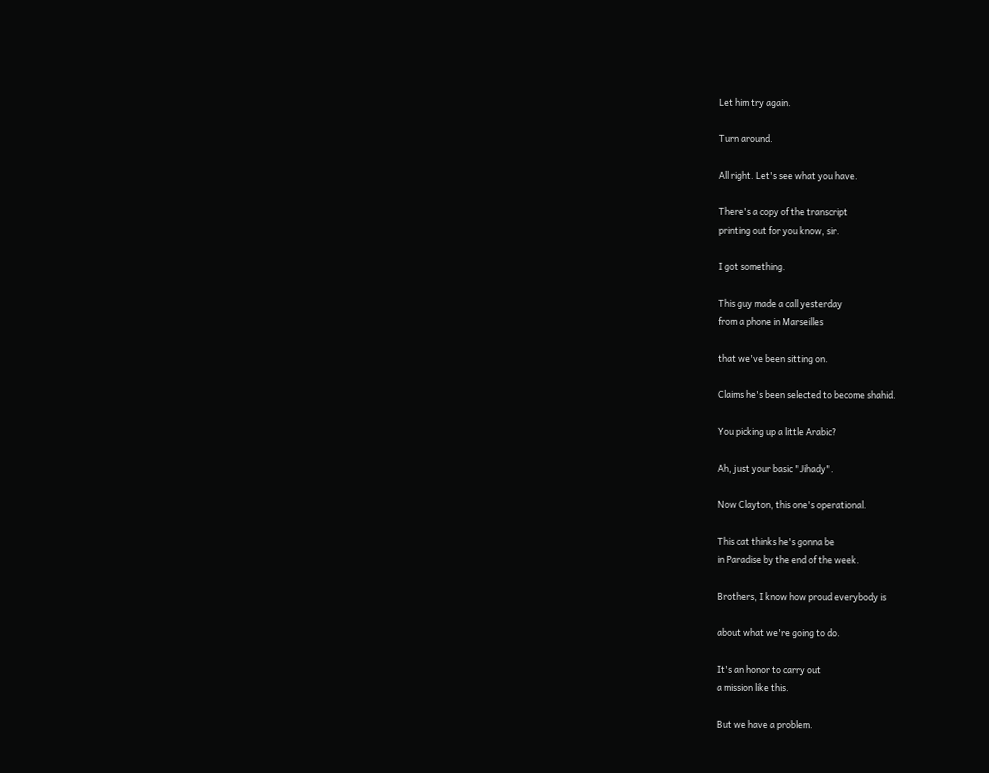Let him try again.

Turn around.

All right. Let's see what you have.

There's a copy of the transcript
printing out for you know, sir.

I got something.

This guy made a call yesterday
from a phone in Marseilles

that we've been sitting on.

Claims he's been selected to become shahid.

You picking up a little Arabic?

Ah, just your basic "Jihady".

Now Clayton, this one's operational.

This cat thinks he's gonna be
in Paradise by the end of the week.

Brothers, I know how proud everybody is

about what we're going to do.

It's an honor to carry out
a mission like this.

But we have a problem.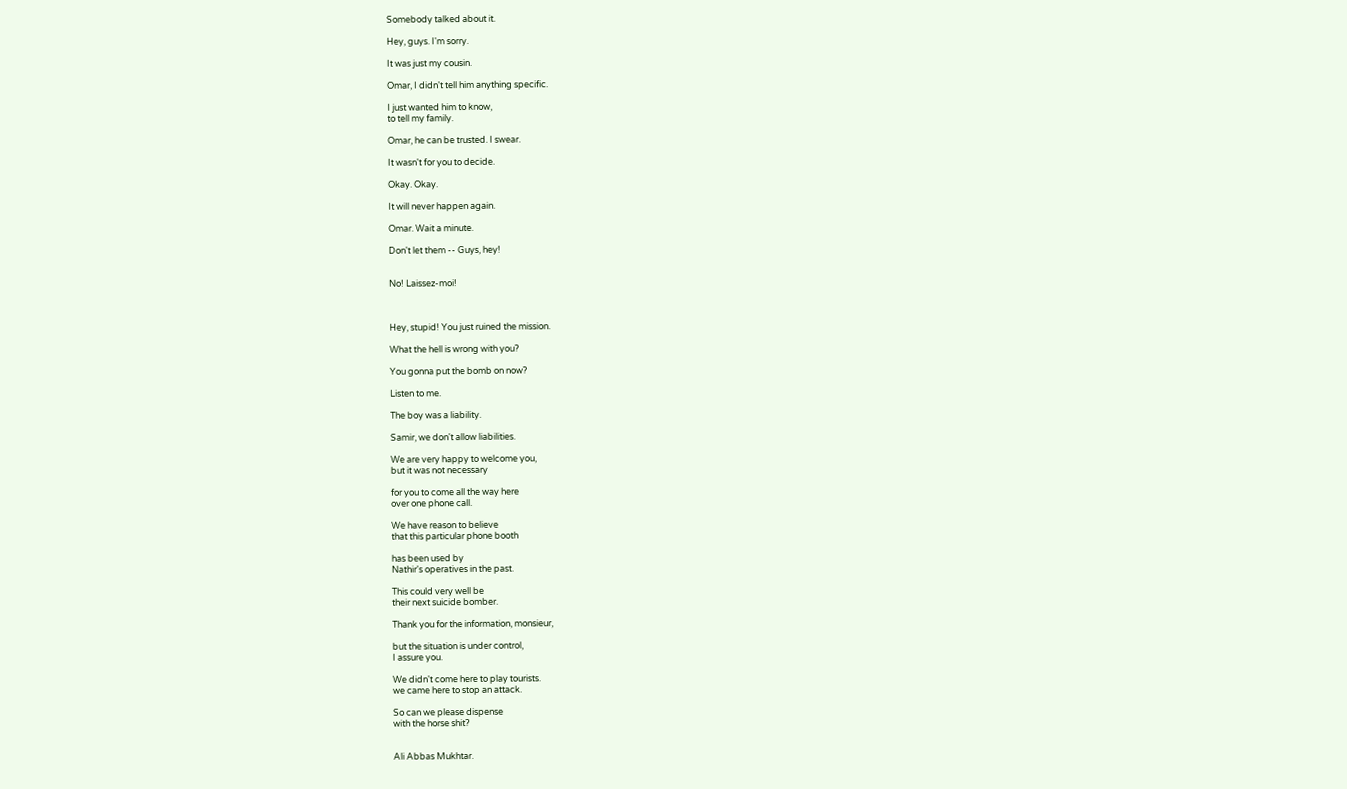Somebody talked about it.

Hey, guys. I'm sorry.

It was just my cousin.

Omar, I didn't tell him anything specific.

I just wanted him to know,
to tell my family.

Omar, he can be trusted. I swear.

It wasn't for you to decide.

Okay. Okay.

It will never happen again.

Omar. Wait a minute.

Don't let them -- Guys, hey!


No! Laissez-moi!



Hey, stupid! You just ruined the mission.

What the hell is wrong with you?

You gonna put the bomb on now?

Listen to me.

The boy was a liability.

Samir, we don't allow liabilities.

We are very happy to welcome you,
but it was not necessary

for you to come all the way here
over one phone call.

We have reason to believe
that this particular phone booth

has been used by
Nathir's operatives in the past.

This could very well be
their next suicide bomber.

Thank you for the information, monsieur,

but the situation is under control,
I assure you.

We didn't come here to play tourists.
we came here to stop an attack.

So can we please dispense
with the horse shit?


Ali Abbas Mukhtar.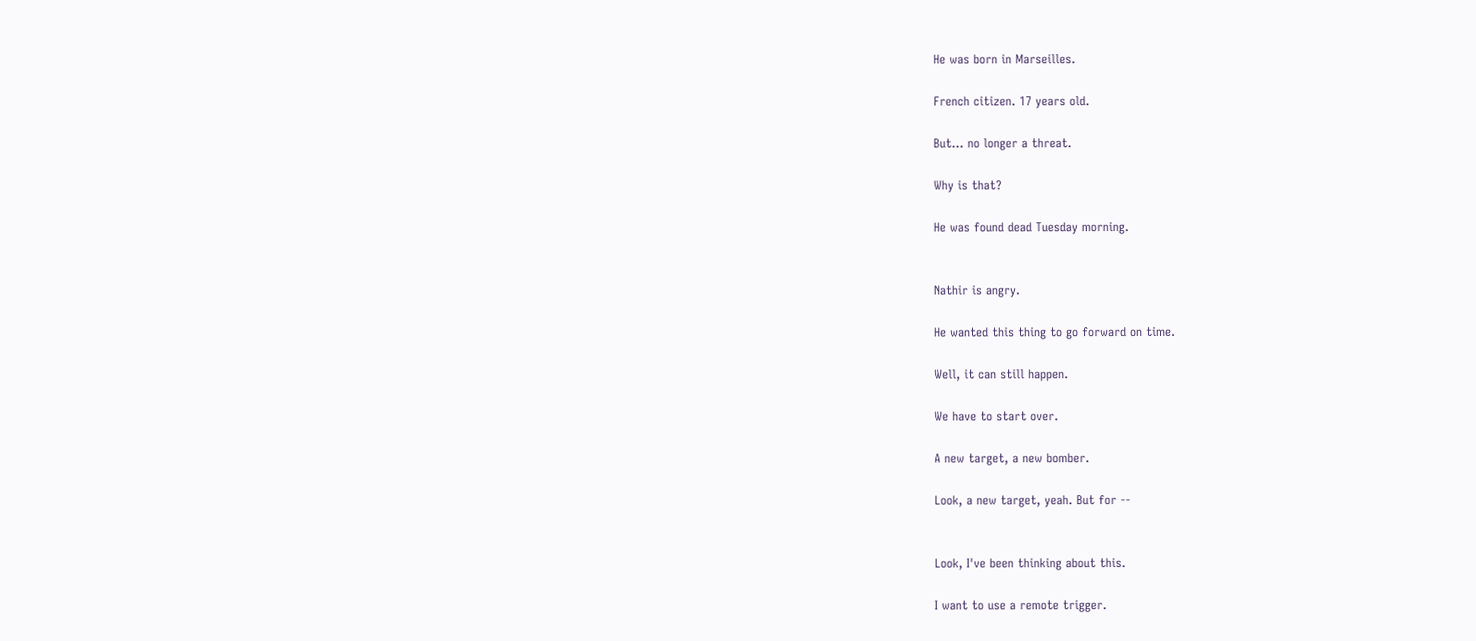He was born in Marseilles.

French citizen. 17 years old.

But... no longer a threat.

Why is that?

He was found dead Tuesday morning.


Nathir is angry.

He wanted this thing to go forward on time.

Well, it can still happen.

We have to start over.

A new target, a new bomber.

Look, a new target, yeah. But for --


Look, I've been thinking about this.

I want to use a remote trigger.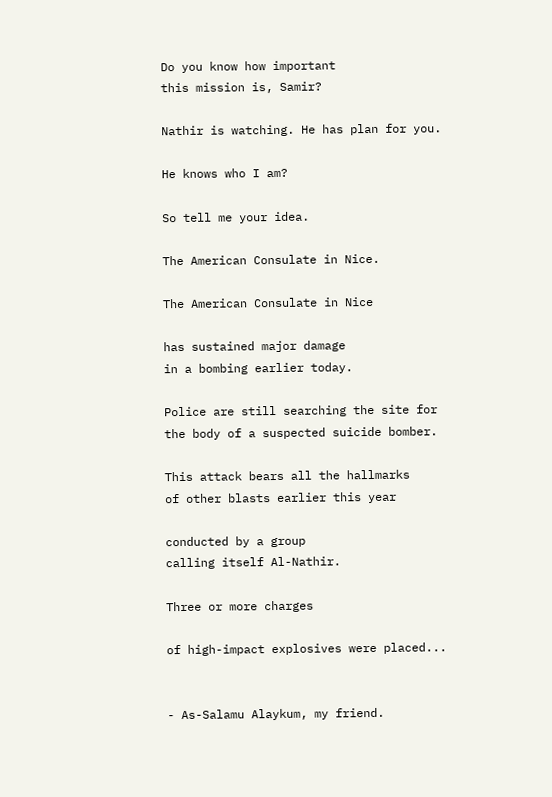Do you know how important
this mission is, Samir?

Nathir is watching. He has plan for you.

He knows who I am?

So tell me your idea.

The American Consulate in Nice.

The American Consulate in Nice

has sustained major damage
in a bombing earlier today.

Police are still searching the site for
the body of a suspected suicide bomber.

This attack bears all the hallmarks
of other blasts earlier this year

conducted by a group
calling itself Al-Nathir.

Three or more charges

of high-impact explosives were placed...


- As-Salamu Alaykum, my friend.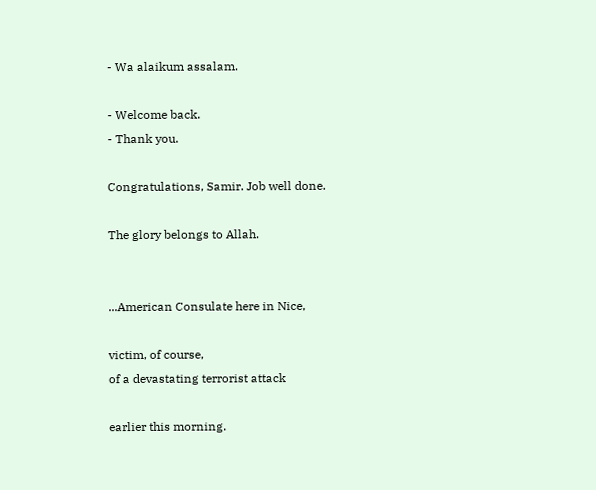- Wa alaikum assalam.

- Welcome back.
- Thank you.

Congratulations, Samir. Job well done.

The glory belongs to Allah.


...American Consulate here in Nice,

victim, of course,
of a devastating terrorist attack

earlier this morning.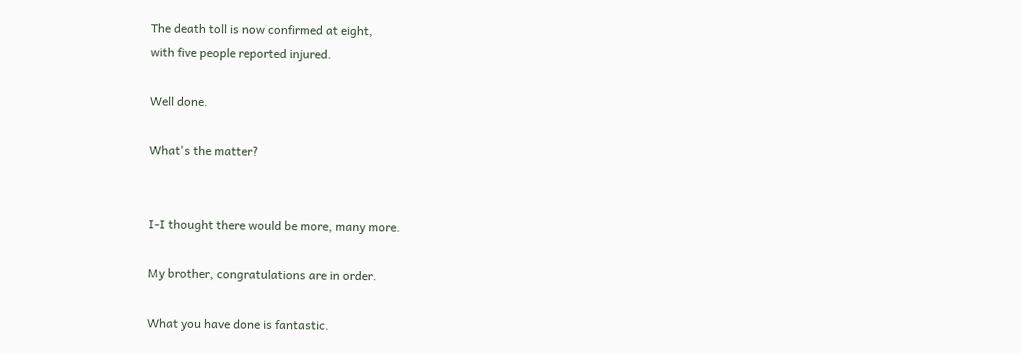The death toll is now confirmed at eight,
with five people reported injured.

Well done.

What's the matter?


I-I thought there would be more, many more.

My brother, congratulations are in order.

What you have done is fantastic.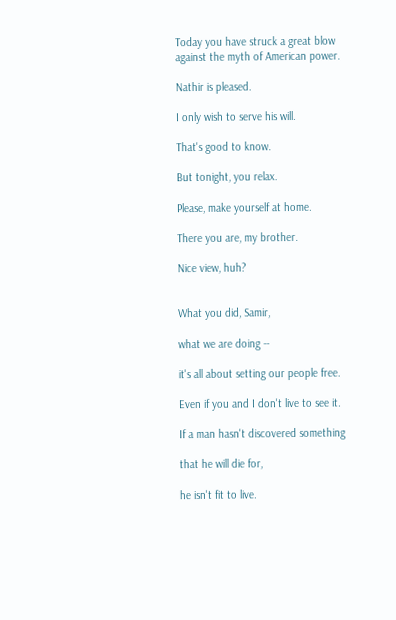Today you have struck a great blow
against the myth of American power.

Nathir is pleased.

I only wish to serve his will.

That's good to know.

But tonight, you relax.

Please, make yourself at home.

There you are, my brother.

Nice view, huh?


What you did, Samir,

what we are doing --

it's all about setting our people free.

Even if you and I don't live to see it.

If a man hasn't discovered something

that he will die for,

he isn't fit to live.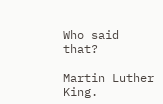Who said that?

Martin Luther King.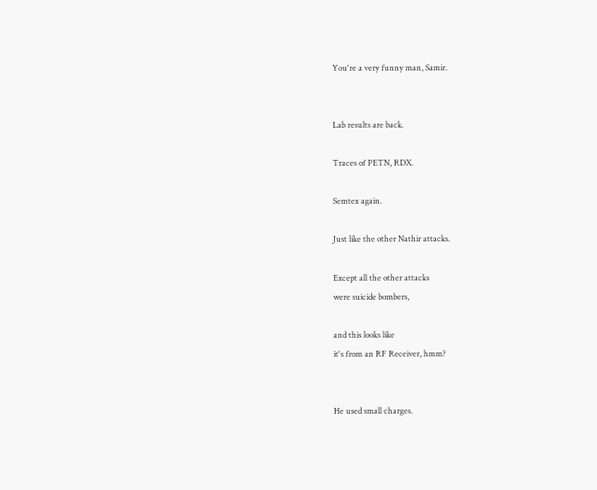You're a very funny man, Samir.


Lab results are back.

Traces of PETN, RDX.

Semtex again.

Just like the other Nathir attacks.

Except all the other attacks
were suicide bombers,

and this looks like
it's from an RF Receiver, hmm?


He used small charges.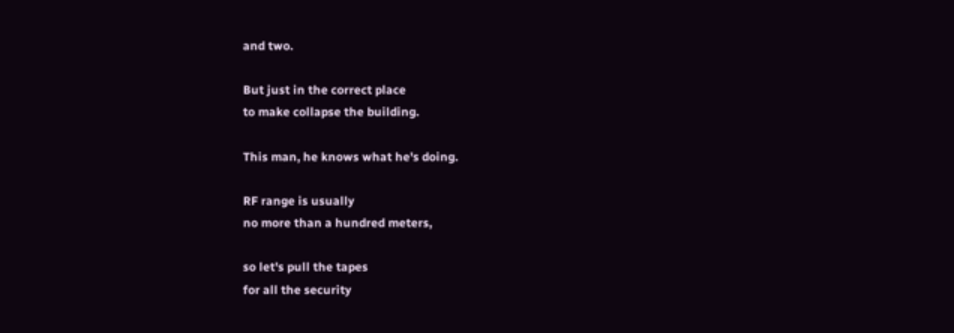and two.

But just in the correct place
to make collapse the building.

This man, he knows what he's doing.

RF range is usually
no more than a hundred meters,

so let's pull the tapes
for all the security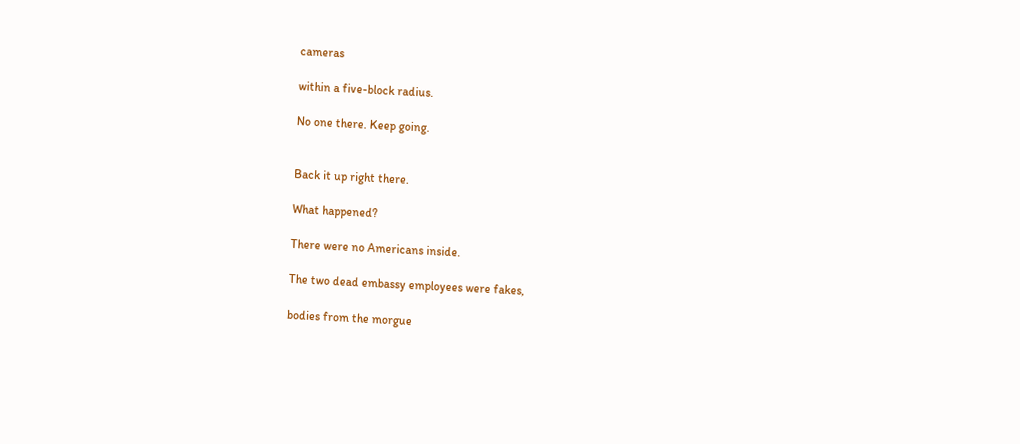cameras

within a five-block radius.

No one there. Keep going.


Back it up right there.

What happened?

There were no Americans inside.

The two dead embassy employees were fakes,

bodies from the morgue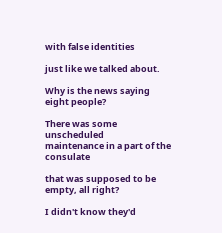with false identities

just like we talked about.

Why is the news saying eight people?

There was some unscheduled
maintenance in a part of the consulate

that was supposed to be empty, all right?

I didn't know they'd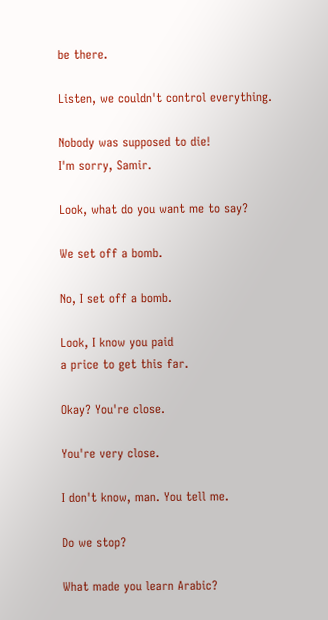be there.

Listen, we couldn't control everything.

Nobody was supposed to die!
I'm sorry, Samir.

Look, what do you want me to say?

We set off a bomb.

No, I set off a bomb.

Look, I know you paid
a price to get this far.

Okay? You're close.

You're very close.

I don't know, man. You tell me.

Do we stop?

What made you learn Arabic?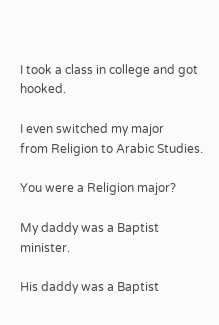I took a class in college and got hooked.

I even switched my major
from Religion to Arabic Studies.

You were a Religion major?

My daddy was a Baptist minister.

His daddy was a Baptist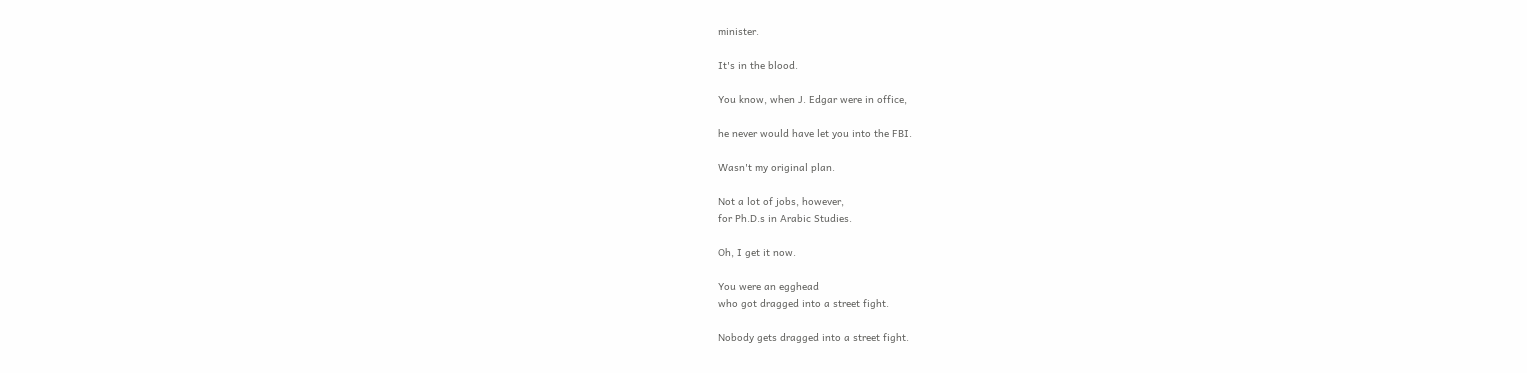minister.

It's in the blood.

You know, when J. Edgar were in office,

he never would have let you into the FBI.

Wasn't my original plan.

Not a lot of jobs, however,
for Ph.D.s in Arabic Studies.

Oh, I get it now.

You were an egghead
who got dragged into a street fight.

Nobody gets dragged into a street fight.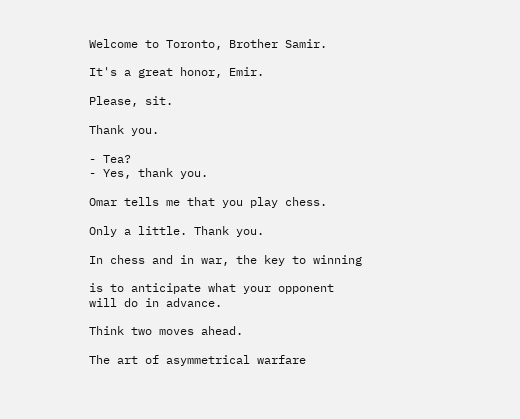Welcome to Toronto, Brother Samir.

It's a great honor, Emir.

Please, sit.

Thank you.

- Tea?
- Yes, thank you.

Omar tells me that you play chess.

Only a little. Thank you.

In chess and in war, the key to winning

is to anticipate what your opponent
will do in advance.

Think two moves ahead.

The art of asymmetrical warfare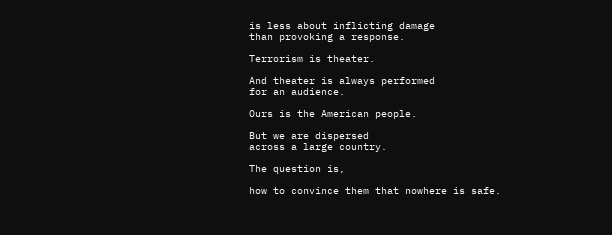is less about inflicting damage
than provoking a response.

Terrorism is theater.

And theater is always performed
for an audience.

Ours is the American people.

But we are dispersed
across a large country.

The question is,

how to convince them that nowhere is safe.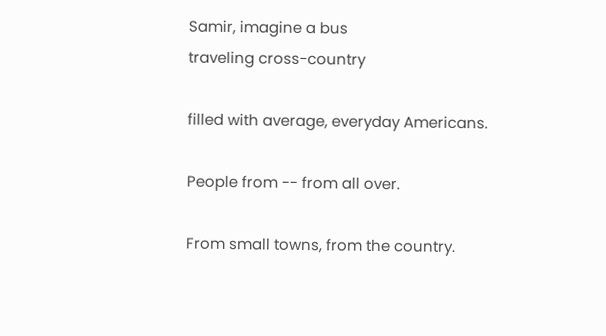Samir, imagine a bus
traveling cross-country

filled with average, everyday Americans.

People from -- from all over.

From small towns, from the country.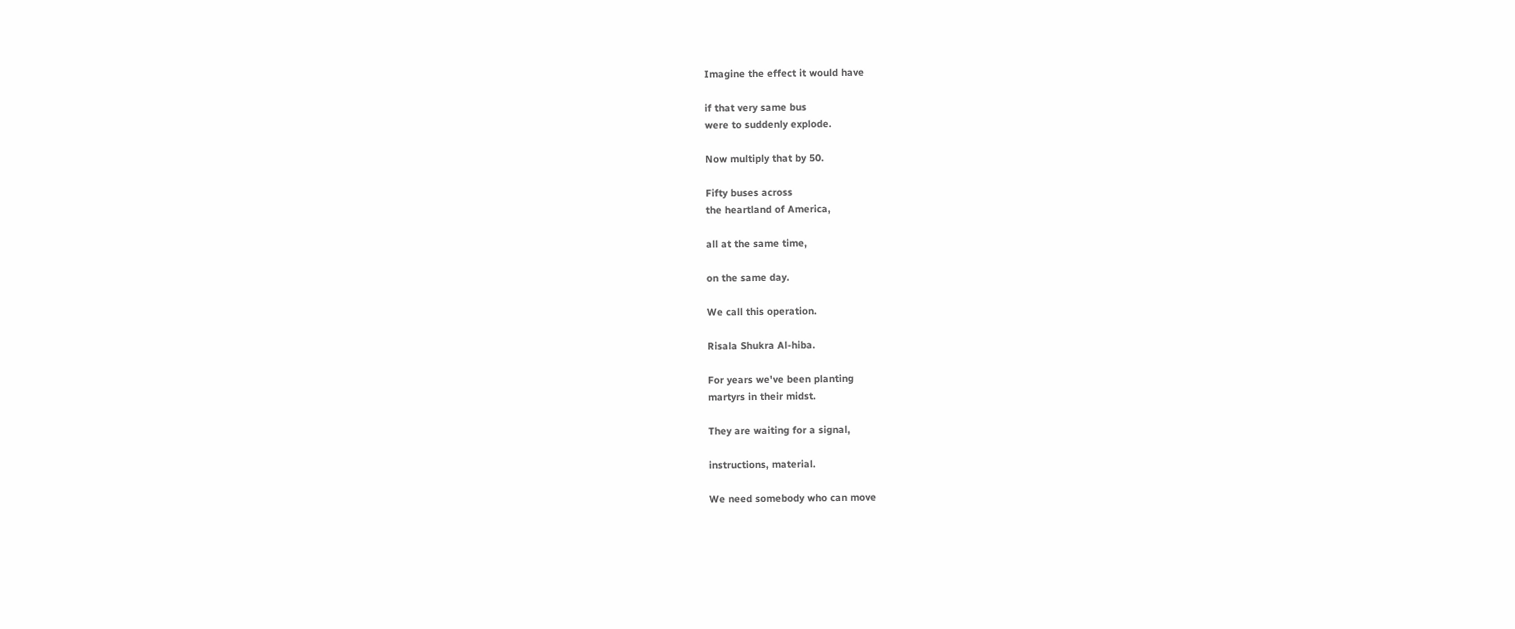Imagine the effect it would have

if that very same bus
were to suddenly explode.

Now multiply that by 50.

Fifty buses across
the heartland of America,

all at the same time,

on the same day.

We call this operation.

Risala Shukra Al-hiba.

For years we've been planting
martyrs in their midst.

They are waiting for a signal,

instructions, material.

We need somebody who can move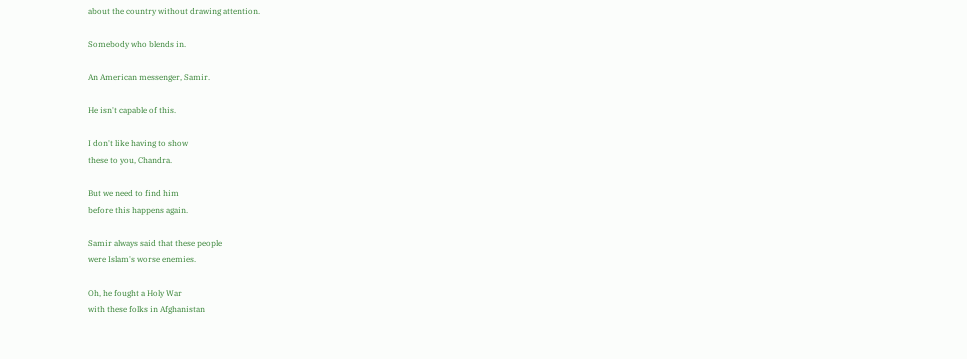about the country without drawing attention.

Somebody who blends in.

An American messenger, Samir.

He isn't capable of this.

I don't like having to show
these to you, Chandra.

But we need to find him
before this happens again.

Samir always said that these people
were Islam's worse enemies.

Oh, he fought a Holy War
with these folks in Afghanistan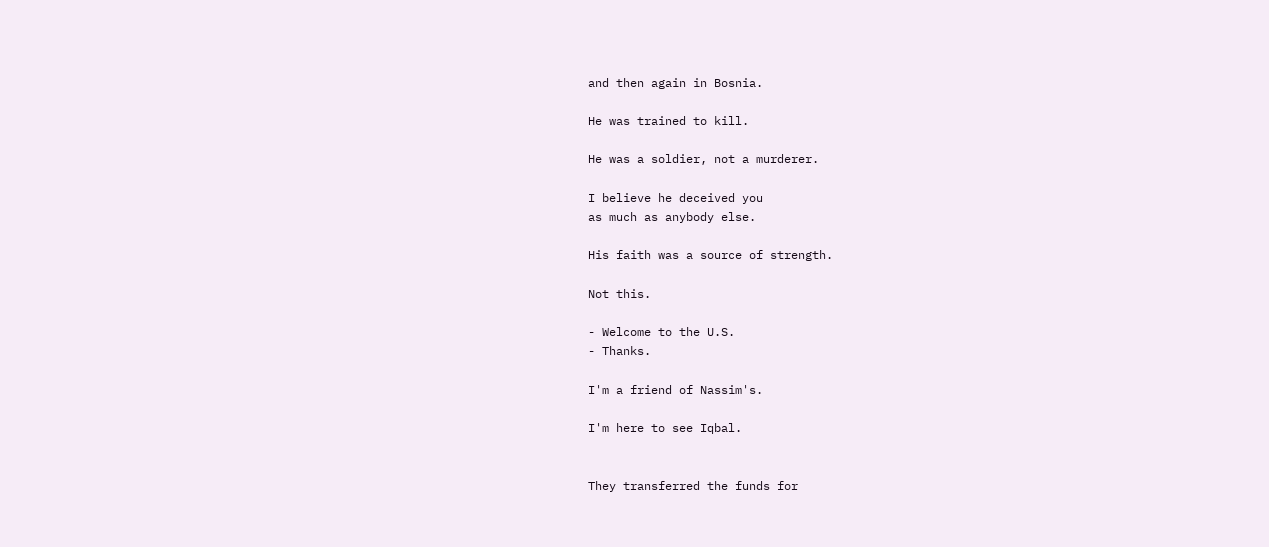and then again in Bosnia.

He was trained to kill.

He was a soldier, not a murderer.

I believe he deceived you
as much as anybody else.

His faith was a source of strength.

Not this.

- Welcome to the U.S.
- Thanks.

I'm a friend of Nassim's.

I'm here to see Iqbal.


They transferred the funds for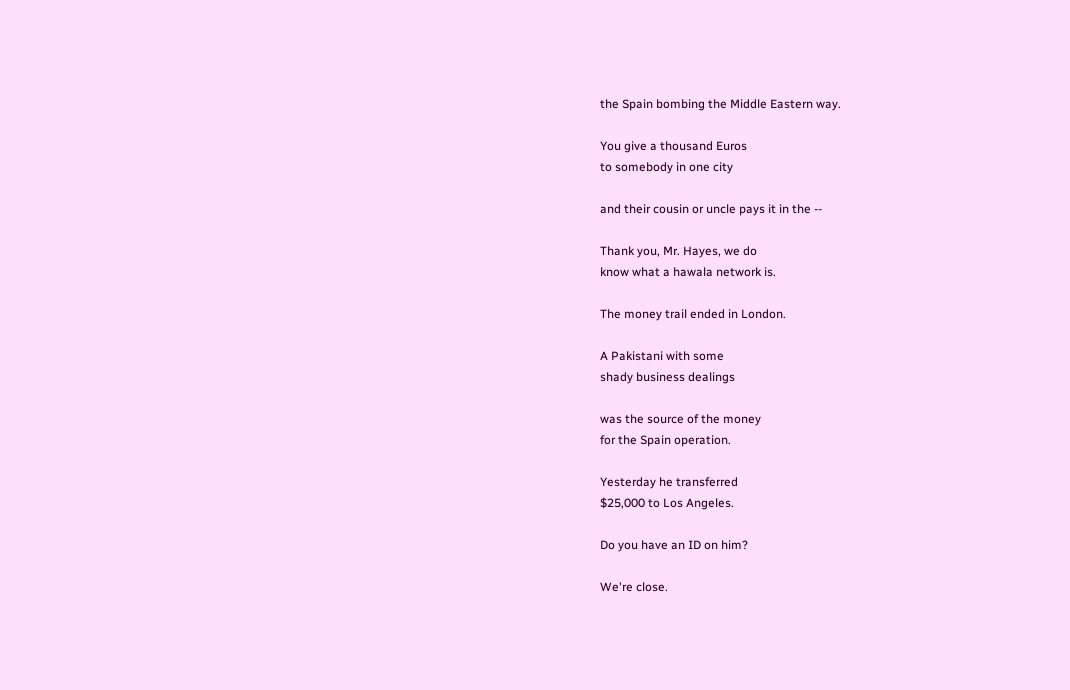the Spain bombing the Middle Eastern way.

You give a thousand Euros
to somebody in one city

and their cousin or uncle pays it in the --

Thank you, Mr. Hayes, we do
know what a hawala network is.

The money trail ended in London.

A Pakistani with some
shady business dealings

was the source of the money
for the Spain operation.

Yesterday he transferred
$25,000 to Los Angeles.

Do you have an ID on him?

We're close.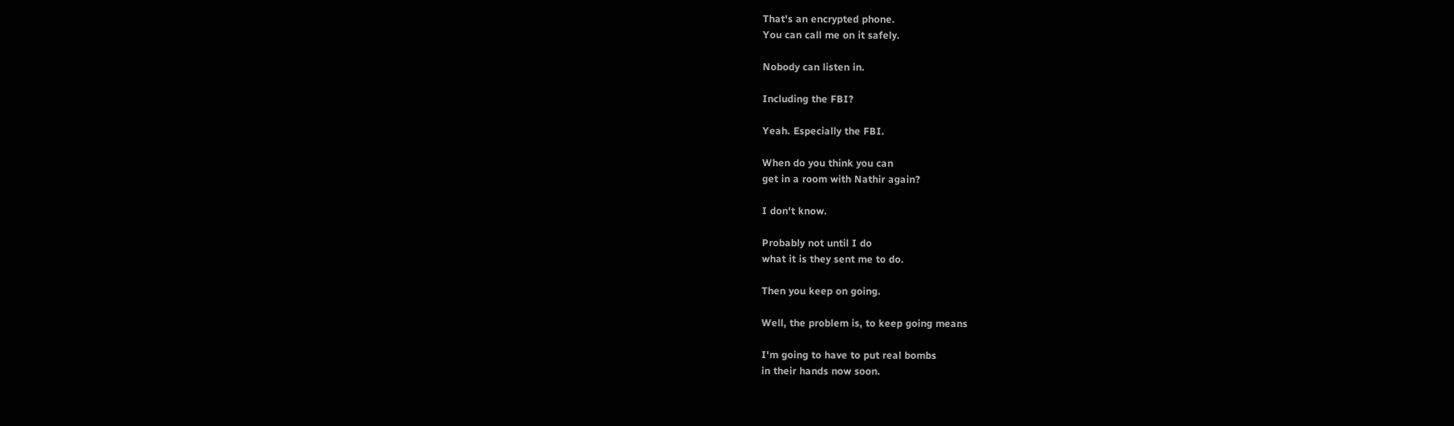That's an encrypted phone.
You can call me on it safely.

Nobody can listen in.

Including the FBI?

Yeah. Especially the FBI.

When do you think you can
get in a room with Nathir again?

I don't know.

Probably not until I do
what it is they sent me to do.

Then you keep on going.

Well, the problem is, to keep going means

I'm going to have to put real bombs
in their hands now soon.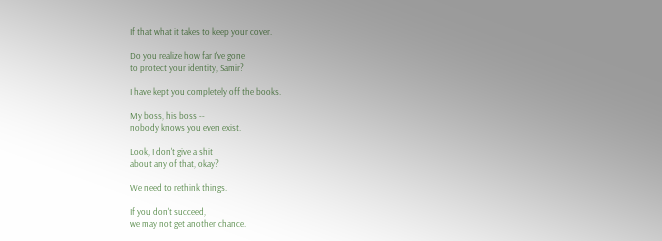If that what it takes to keep your cover.

Do you realize how far I've gone
to protect your identity, Samir?

I have kept you completely off the books.

My boss, his boss --
nobody knows you even exist.

Look, I don't give a shit
about any of that, okay?

We need to rethink things.

If you don't succeed,
we may not get another chance.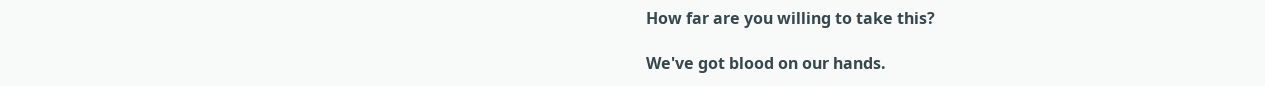How far are you willing to take this?

We've got blood on our hands.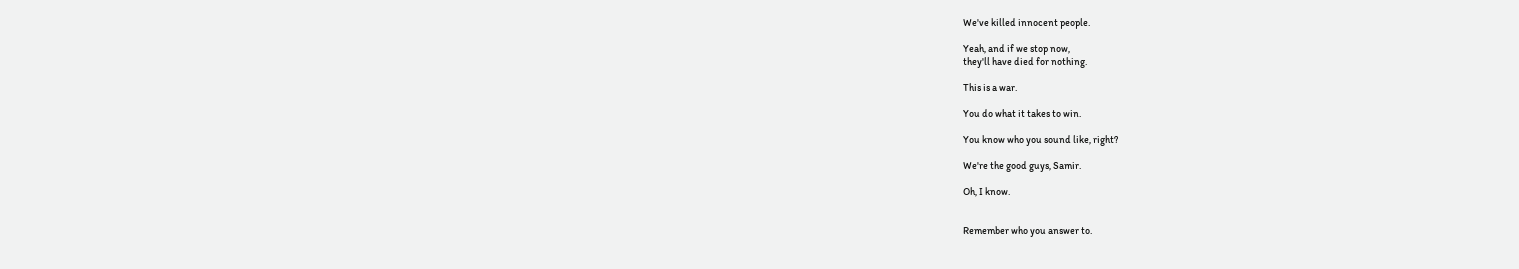We've killed innocent people.

Yeah, and if we stop now,
they'll have died for nothing.

This is a war.

You do what it takes to win.

You know who you sound like, right?

We're the good guys, Samir.

Oh, I know.


Remember who you answer to.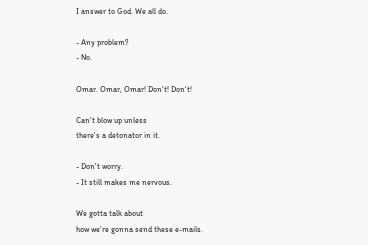I answer to God. We all do.

- Any problem?
- No.

Omar. Omar, Omar! Don't! Don't!

Can't blow up unless
there's a detonator in it.

- Don't worry.
- It still makes me nervous.

We gotta talk about
how we're gonna send these e-mails.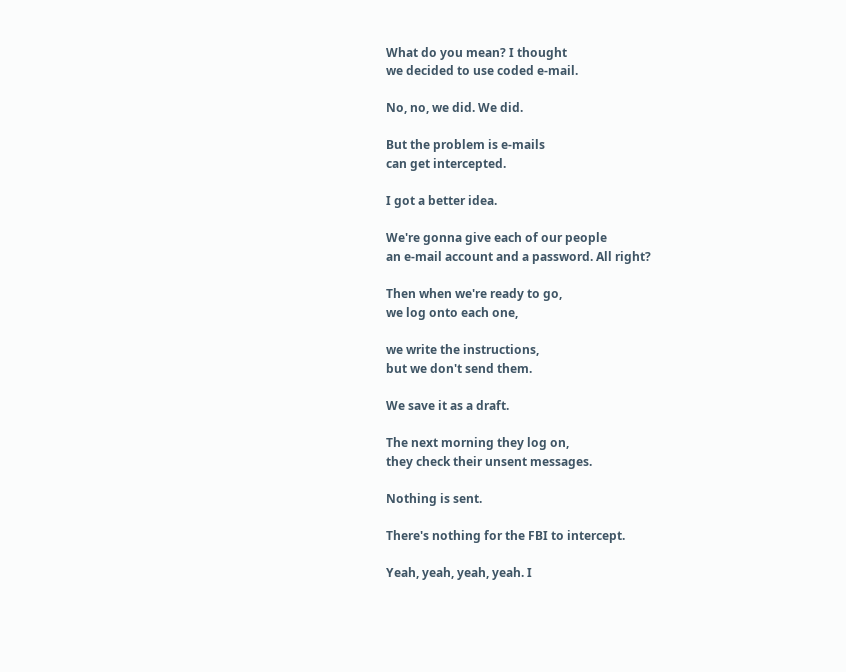What do you mean? I thought
we decided to use coded e-mail.

No, no, we did. We did.

But the problem is e-mails
can get intercepted.

I got a better idea.

We're gonna give each of our people
an e-mail account and a password. All right?

Then when we're ready to go,
we log onto each one,

we write the instructions,
but we don't send them.

We save it as a draft.

The next morning they log on,
they check their unsent messages.

Nothing is sent.

There's nothing for the FBI to intercept.

Yeah, yeah, yeah, yeah. I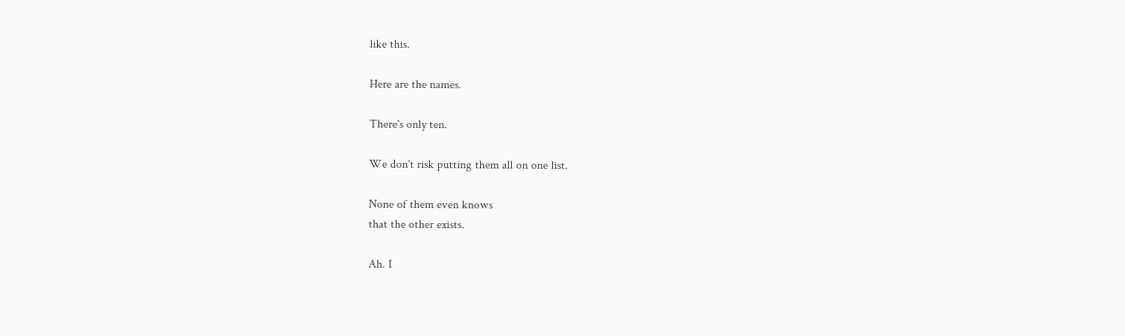like this.

Here are the names.

There's only ten.

We don't risk putting them all on one list.

None of them even knows
that the other exists.

Ah. I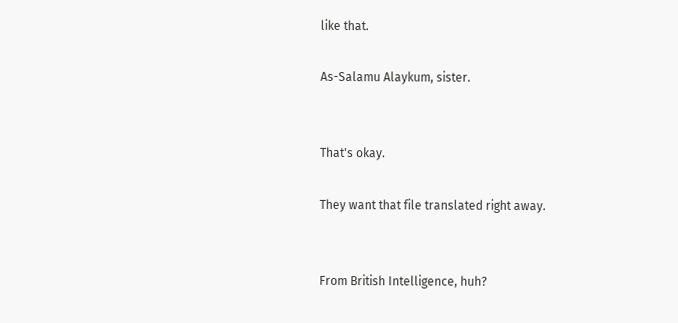like that.

As-Salamu Alaykum, sister.


That's okay.

They want that file translated right away.


From British Intelligence, huh?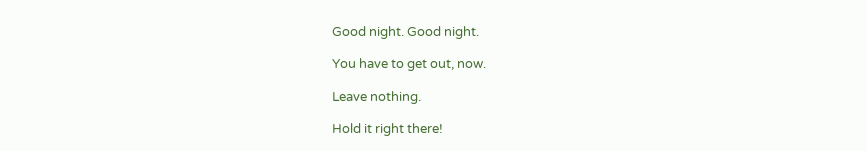Good night. Good night.

You have to get out, now.

Leave nothing.

Hold it right there!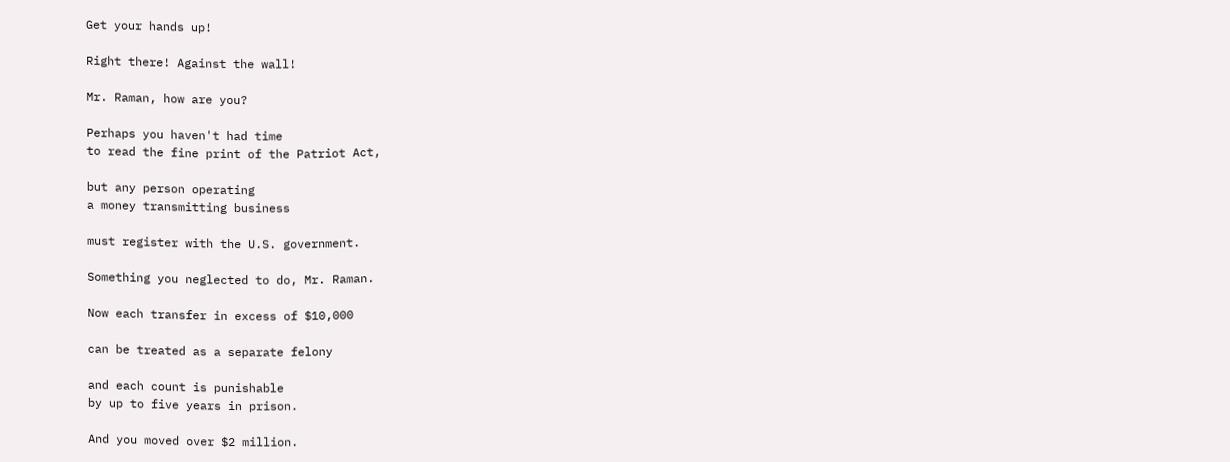Get your hands up!

Right there! Against the wall!

Mr. Raman, how are you?

Perhaps you haven't had time
to read the fine print of the Patriot Act,

but any person operating
a money transmitting business

must register with the U.S. government.

Something you neglected to do, Mr. Raman.

Now each transfer in excess of $10,000

can be treated as a separate felony

and each count is punishable
by up to five years in prison.

And you moved over $2 million.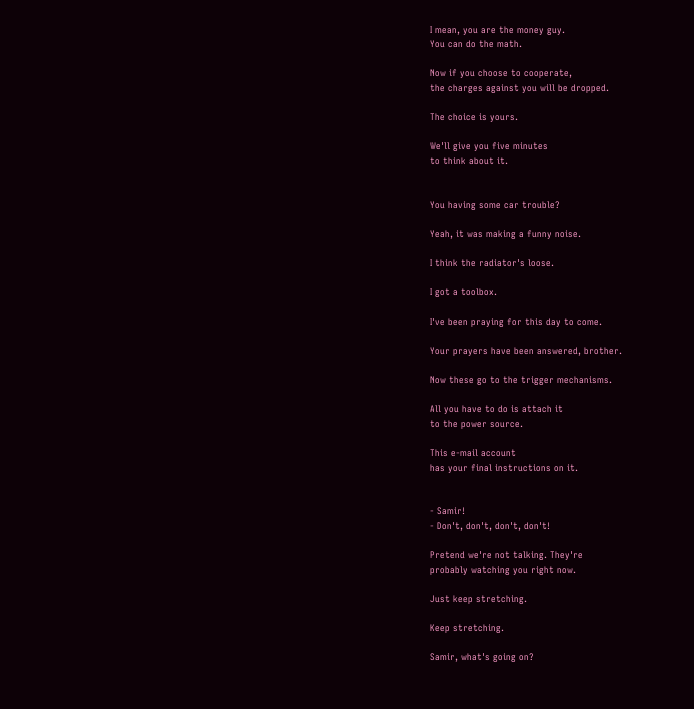I mean, you are the money guy.
You can do the math.

Now if you choose to cooperate,
the charges against you will be dropped.

The choice is yours.

We'll give you five minutes
to think about it.


You having some car trouble?

Yeah, it was making a funny noise.

I think the radiator's loose.

I got a toolbox.

I've been praying for this day to come.

Your prayers have been answered, brother.

Now these go to the trigger mechanisms.

All you have to do is attach it
to the power source.

This e-mail account
has your final instructions on it.


- Samir!
- Don't, don't, don't, don't!

Pretend we're not talking. They're
probably watching you right now.

Just keep stretching.

Keep stretching.

Samir, what's going on?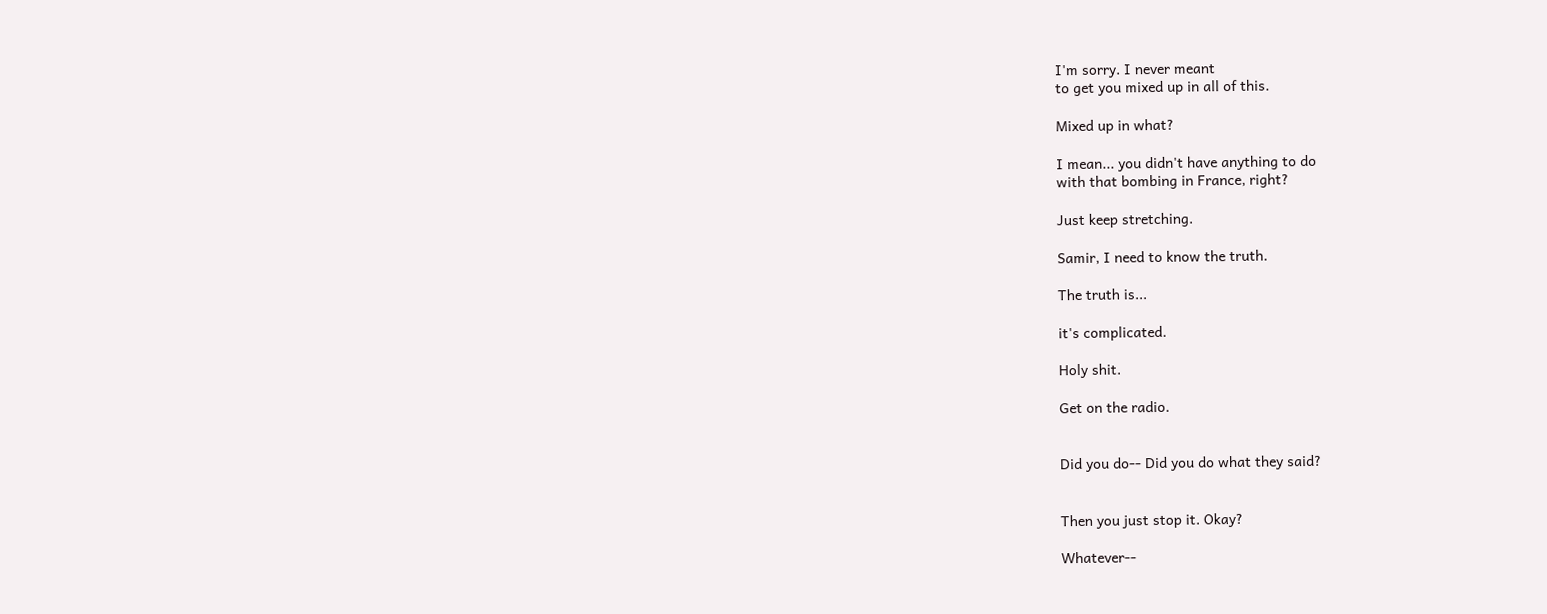I'm sorry. I never meant
to get you mixed up in all of this.

Mixed up in what?

I mean... you didn't have anything to do
with that bombing in France, right?

Just keep stretching.

Samir, I need to know the truth.

The truth is...

it's complicated.

Holy shit.

Get on the radio.


Did you do-- Did you do what they said?


Then you just stop it. Okay?

Whatever--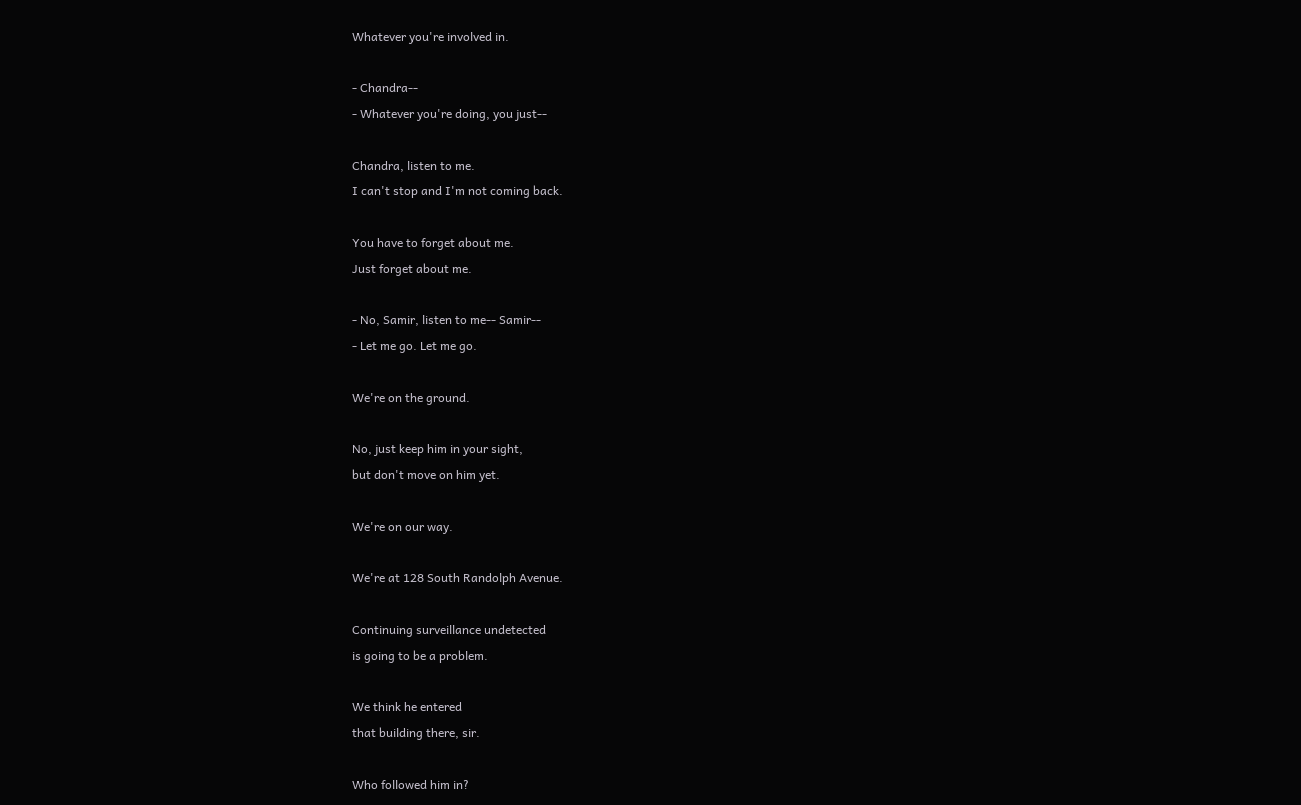Whatever you're involved in.

- Chandra--
- Whatever you're doing, you just--

Chandra, listen to me.
I can't stop and I'm not coming back.

You have to forget about me.
Just forget about me.

- No, Samir, listen to me-- Samir--
- Let me go. Let me go.

We're on the ground.

No, just keep him in your sight,
but don't move on him yet.

We're on our way.

We're at 128 South Randolph Avenue.

Continuing surveillance undetected
is going to be a problem.

We think he entered
that building there, sir.

Who followed him in?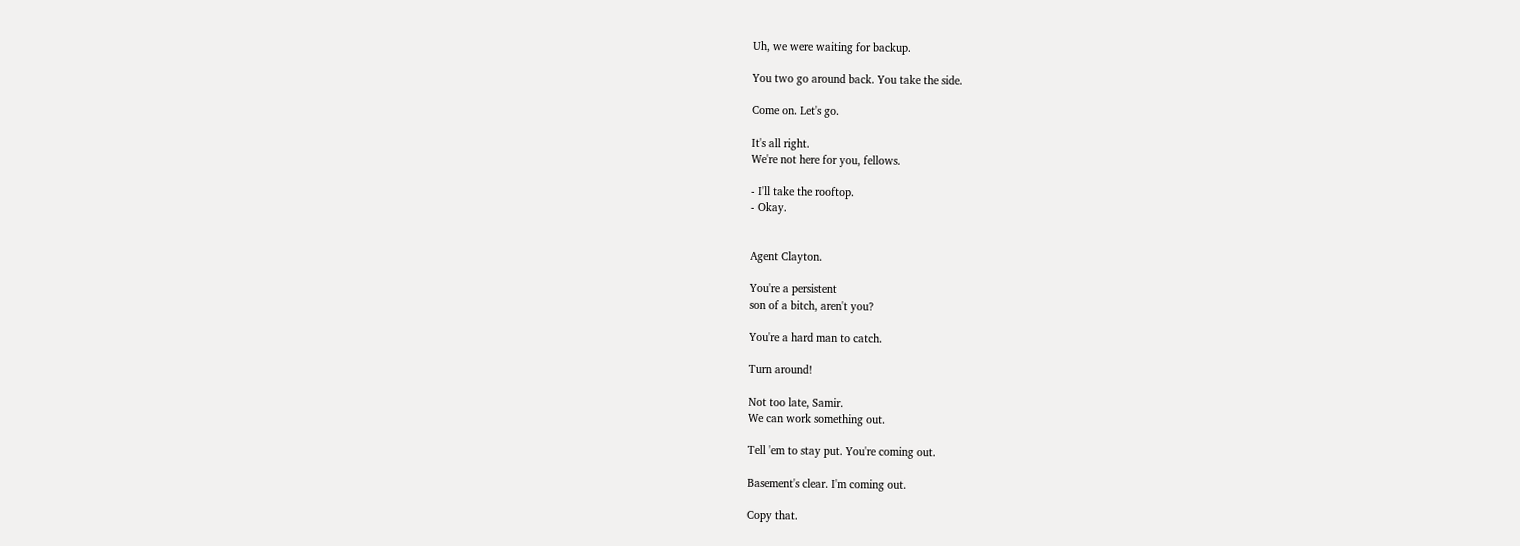Uh, we were waiting for backup.

You two go around back. You take the side.

Come on. Let's go.

It's all right.
We're not here for you, fellows.

- I'll take the rooftop.
- Okay.


Agent Clayton.

You're a persistent
son of a bitch, aren't you?

You're a hard man to catch.

Turn around!

Not too late, Samir.
We can work something out.

Tell 'em to stay put. You're coming out.

Basement's clear. I'm coming out.

Copy that.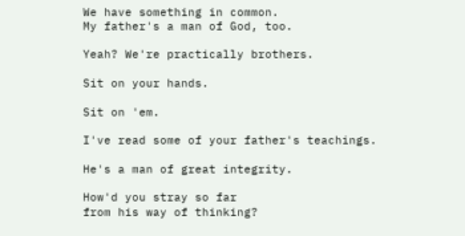We have something in common.
My father's a man of God, too.

Yeah? We're practically brothers.

Sit on your hands.

Sit on 'em.

I've read some of your father's teachings.

He's a man of great integrity.

How'd you stray so far
from his way of thinking?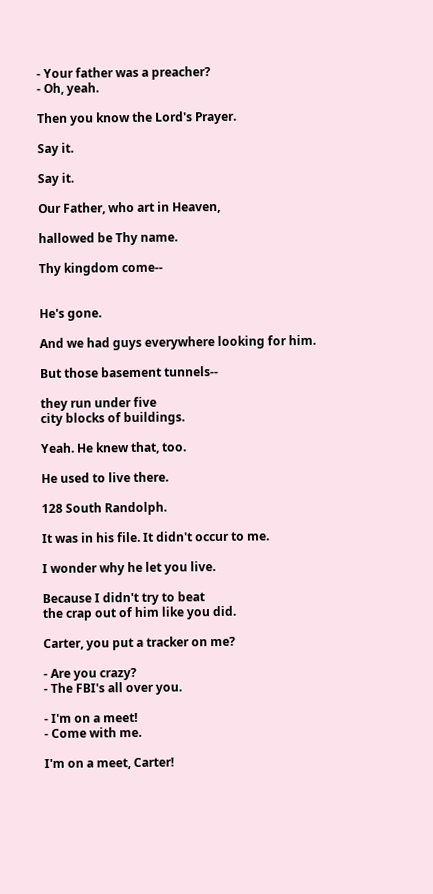- Your father was a preacher?
- Oh, yeah.

Then you know the Lord's Prayer.

Say it.

Say it.

Our Father, who art in Heaven,

hallowed be Thy name.

Thy kingdom come--


He's gone.

And we had guys everywhere looking for him.

But those basement tunnels--

they run under five
city blocks of buildings.

Yeah. He knew that, too.

He used to live there.

128 South Randolph.

It was in his file. It didn't occur to me.

I wonder why he let you live.

Because I didn't try to beat
the crap out of him like you did.

Carter, you put a tracker on me?

- Are you crazy?
- The FBI's all over you.

- I'm on a meet!
- Come with me.

I'm on a meet, Carter!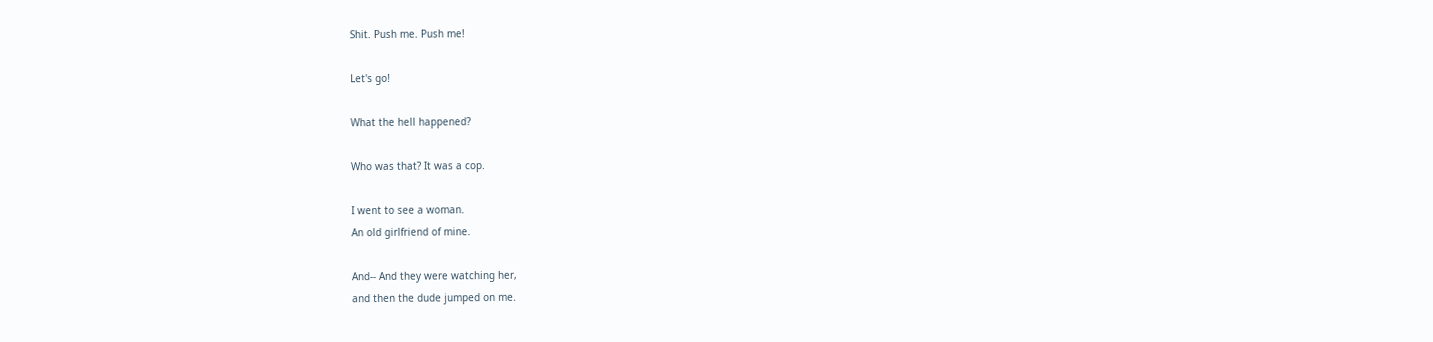Shit. Push me. Push me!

Let's go!

What the hell happened?

Who was that? It was a cop.

I went to see a woman.
An old girlfriend of mine.

And-- And they were watching her,
and then the dude jumped on me.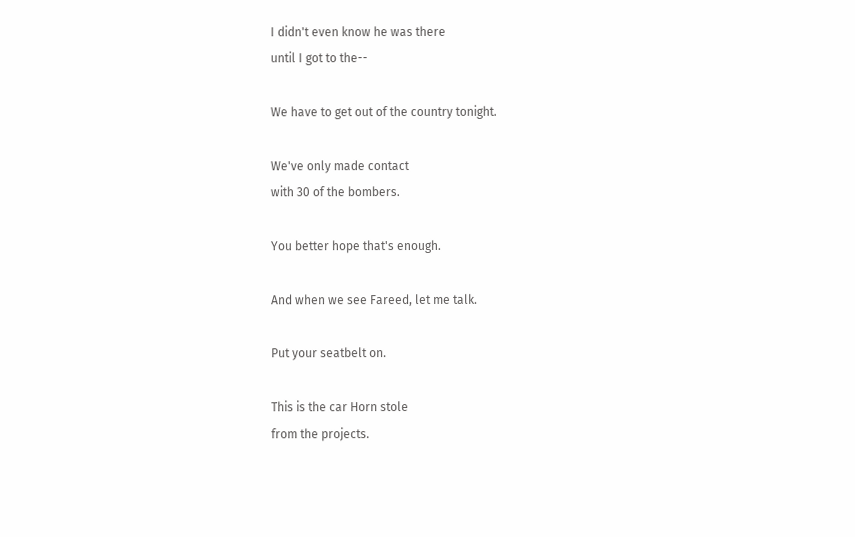I didn't even know he was there
until I got to the--

We have to get out of the country tonight.

We've only made contact
with 30 of the bombers.

You better hope that's enough.

And when we see Fareed, let me talk.

Put your seatbelt on.

This is the car Horn stole
from the projects.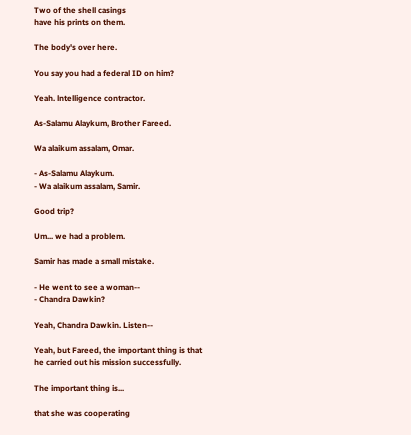Two of the shell casings
have his prints on them.

The body's over here.

You say you had a federal ID on him?

Yeah. lntelligence contractor.

As-Salamu Alaykum, Brother Fareed.

Wa alaikum assalam, Omar.

- As-Salamu Alaykum.
- Wa alaikum assalam, Samir.

Good trip?

Um... we had a problem.

Samir has made a small mistake.

- He went to see a woman--
- Chandra Dawkin?

Yeah, Chandra Dawkin. Listen--

Yeah, but Fareed, the important thing is that
he carried out his mission successfully.

The important thing is...

that she was cooperating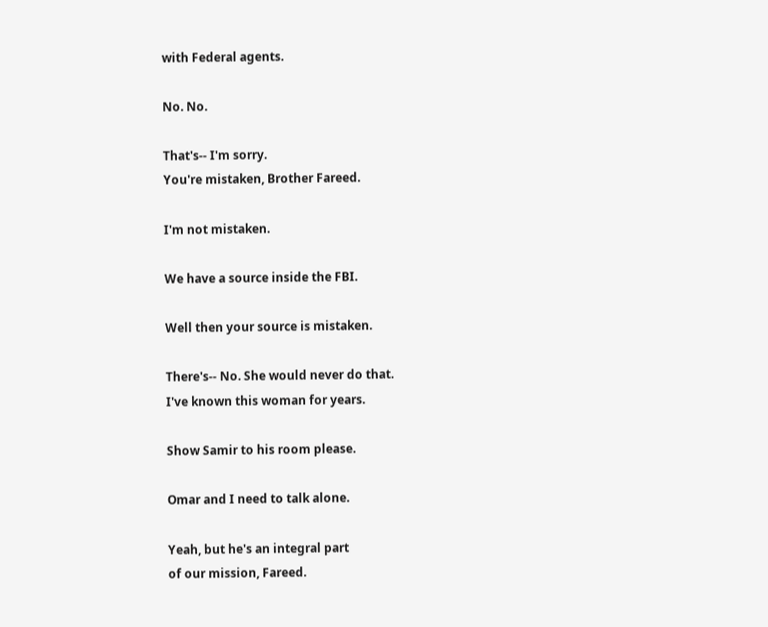with Federal agents.

No. No.

That's-- I'm sorry.
You're mistaken, Brother Fareed.

I'm not mistaken.

We have a source inside the FBI.

Well then your source is mistaken.

There's-- No. She would never do that.
I've known this woman for years.

Show Samir to his room please.

Omar and I need to talk alone.

Yeah, but he's an integral part
of our mission, Fareed.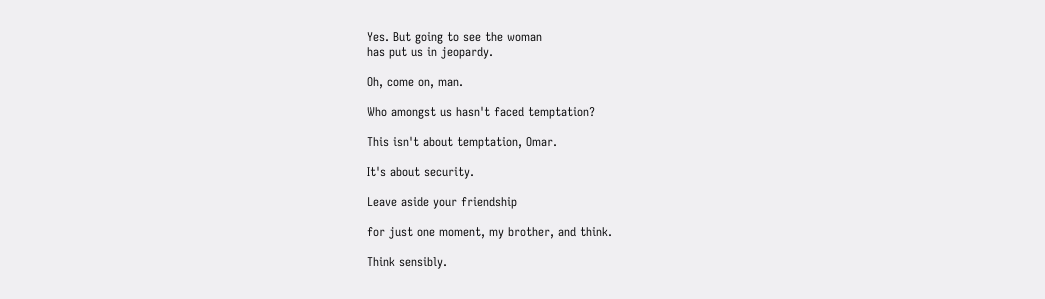Yes. But going to see the woman
has put us in jeopardy.

Oh, come on, man.

Who amongst us hasn't faced temptation?

This isn't about temptation, Omar.

It's about security.

Leave aside your friendship

for just one moment, my brother, and think.

Think sensibly.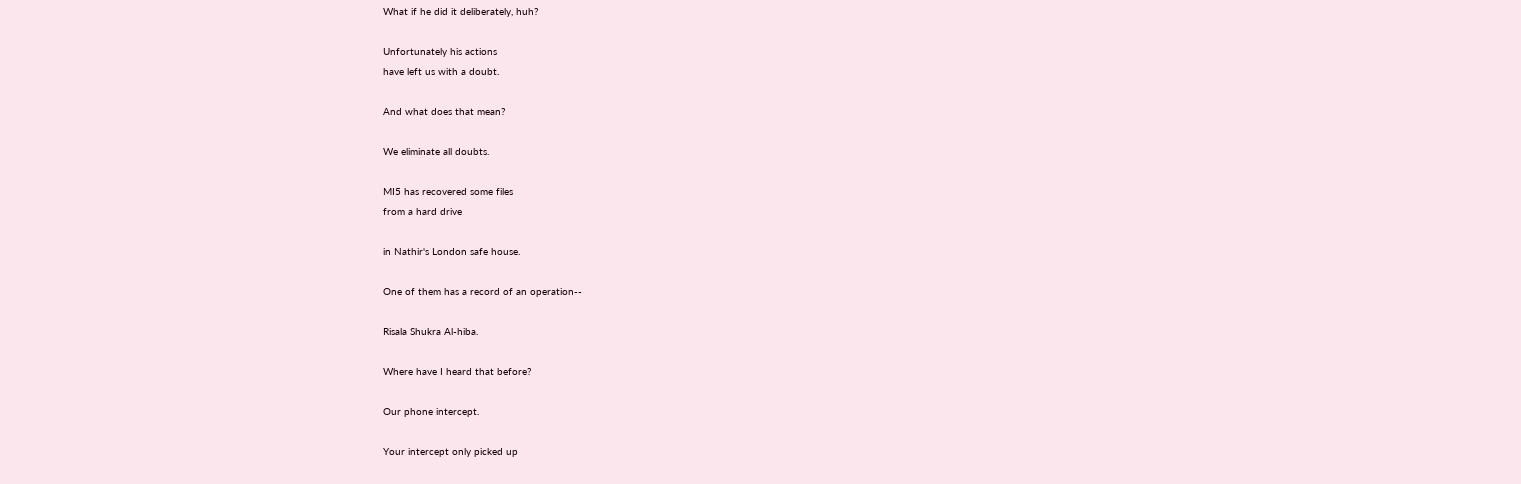What if he did it deliberately, huh?

Unfortunately his actions
have left us with a doubt.

And what does that mean?

We eliminate all doubts.

MI5 has recovered some files
from a hard drive

in Nathir's London safe house.

One of them has a record of an operation--

Risala Shukra Al-hiba.

Where have I heard that before?

Our phone intercept.

Your intercept only picked up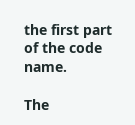the first part of the code name.

The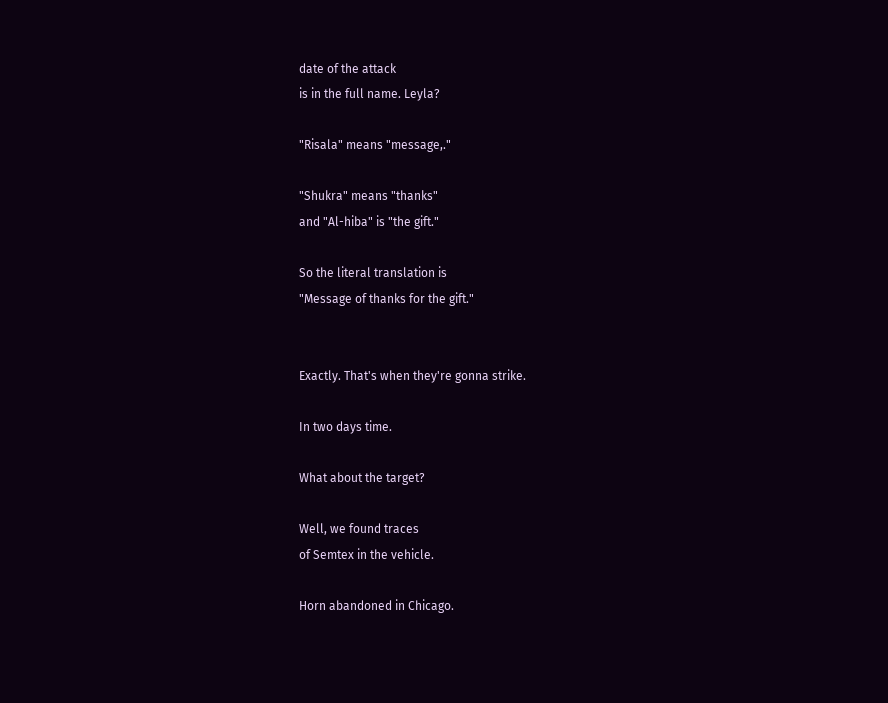date of the attack
is in the full name. Leyla?

"Risala" means "message,."

"Shukra" means "thanks"
and "Al-hiba" is "the gift."

So the literal translation is
"Message of thanks for the gift."


Exactly. That's when they're gonna strike.

In two days time.

What about the target?

Well, we found traces
of Semtex in the vehicle.

Horn abandoned in Chicago.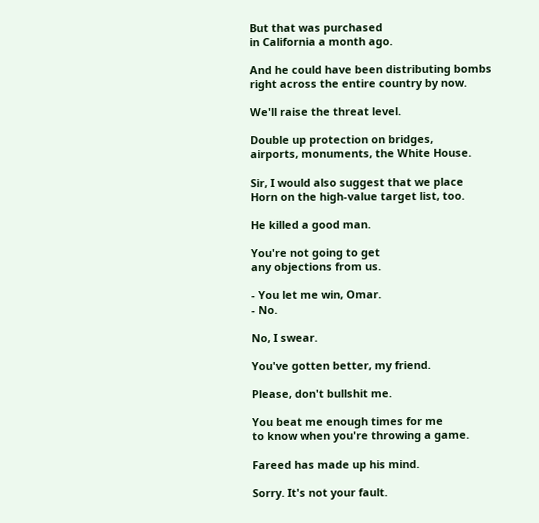But that was purchased
in California a month ago.

And he could have been distributing bombs
right across the entire country by now.

We'll raise the threat level.

Double up protection on bridges,
airports, monuments, the White House.

Sir, I would also suggest that we place
Horn on the high-value target list, too.

He killed a good man.

You're not going to get
any objections from us.

- You let me win, Omar.
- No.

No, I swear.

You've gotten better, my friend.

Please, don't bullshit me.

You beat me enough times for me
to know when you're throwing a game.

Fareed has made up his mind.

Sorry. It's not your fault.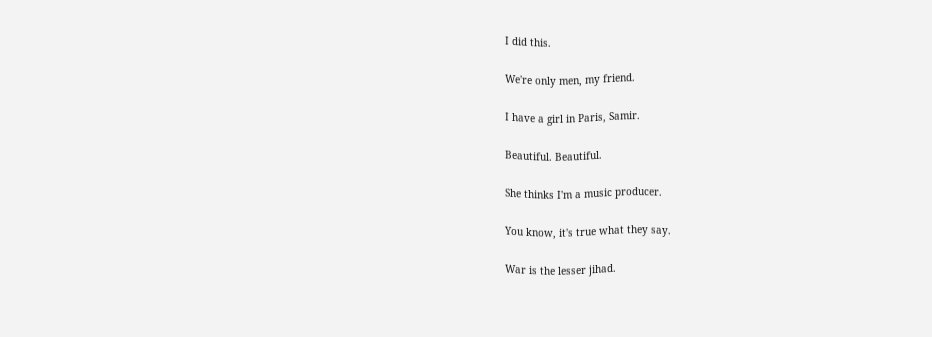I did this.

We're only men, my friend.

I have a girl in Paris, Samir.

Beautiful. Beautiful.

She thinks I'm a music producer.

You know, it's true what they say.

War is the lesser jihad.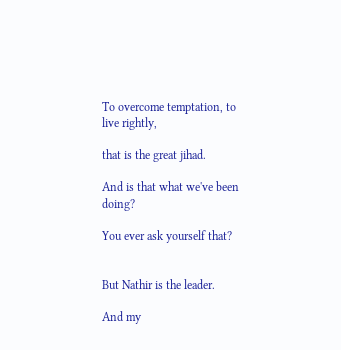To overcome temptation, to live rightly,

that is the great jihad.

And is that what we've been doing?

You ever ask yourself that?


But Nathir is the leader.

And my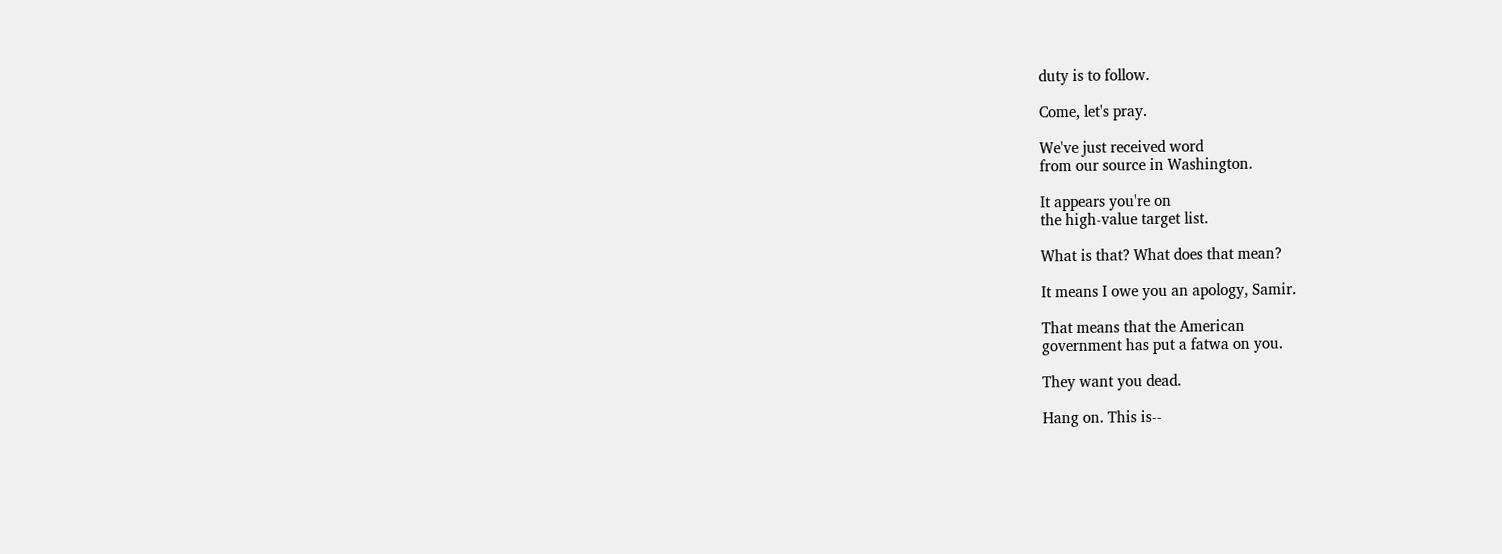duty is to follow.

Come, let's pray.

We've just received word
from our source in Washington.

It appears you're on
the high-value target list.

What is that? What does that mean?

It means I owe you an apology, Samir.

That means that the American
government has put a fatwa on you.

They want you dead.

Hang on. This is--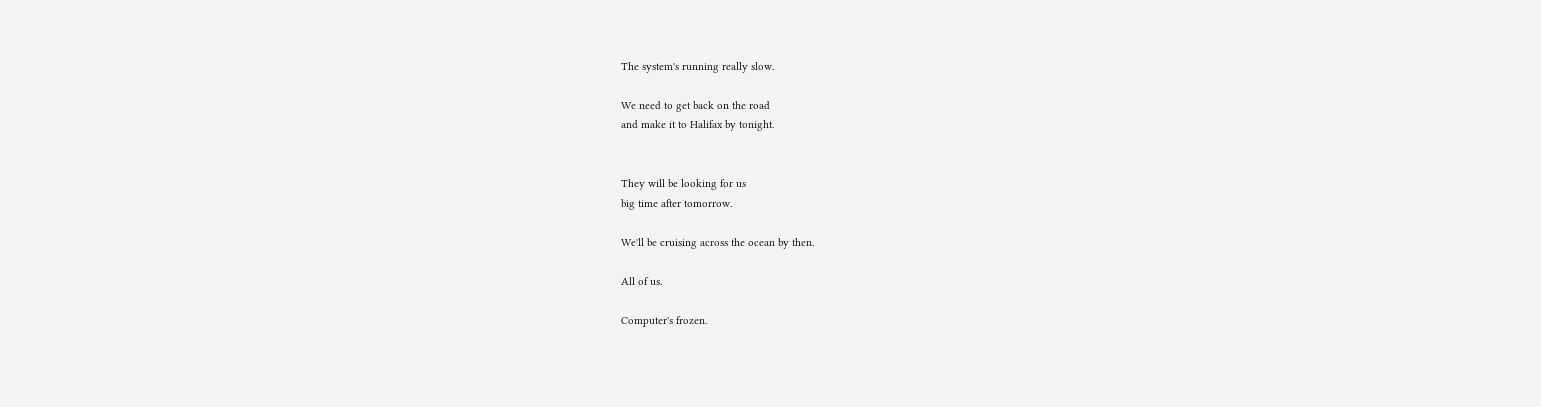The system's running really slow.

We need to get back on the road
and make it to Halifax by tonight.


They will be looking for us
big time after tomorrow.

We'll be cruising across the ocean by then.

All of us.

Computer's frozen.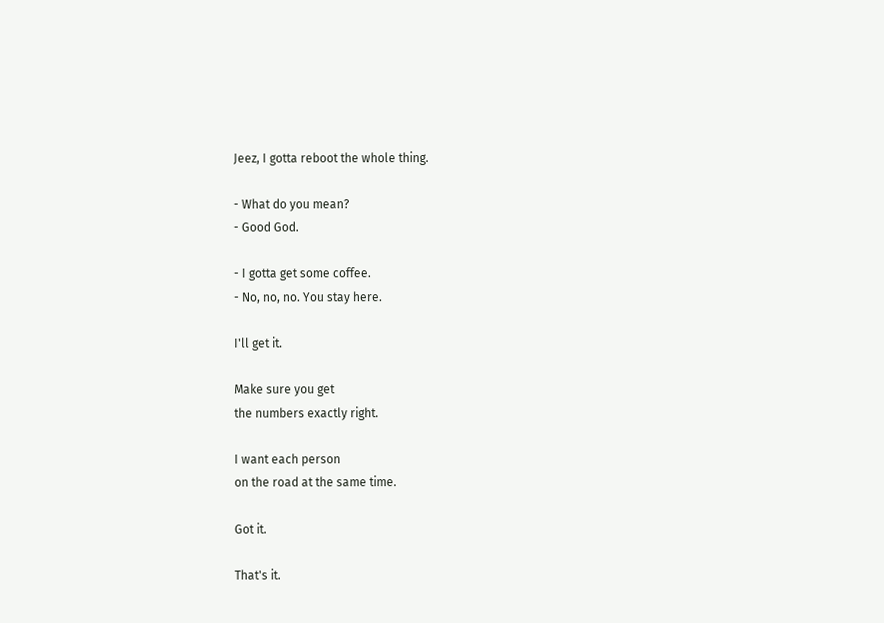Jeez, I gotta reboot the whole thing.

- What do you mean?
- Good God.

- I gotta get some coffee.
- No, no, no. You stay here.

I'll get it.

Make sure you get
the numbers exactly right.

I want each person
on the road at the same time.

Got it.

That's it.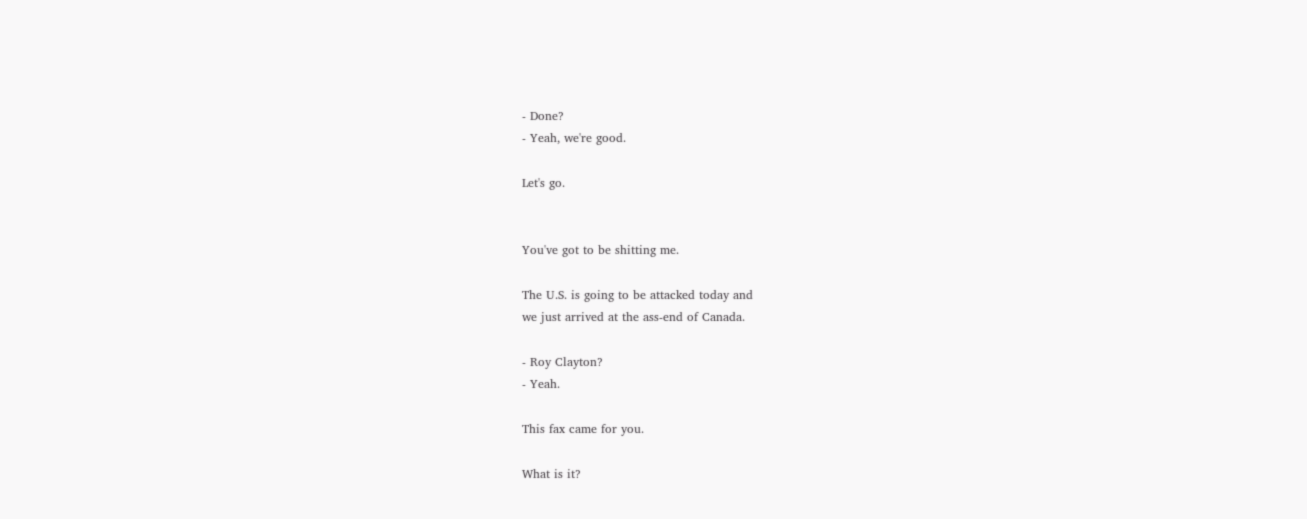- Done?
- Yeah, we're good.

Let's go.


You've got to be shitting me.

The U.S. is going to be attacked today and
we just arrived at the ass-end of Canada.

- Roy Clayton?
- Yeah.

This fax came for you.

What is it?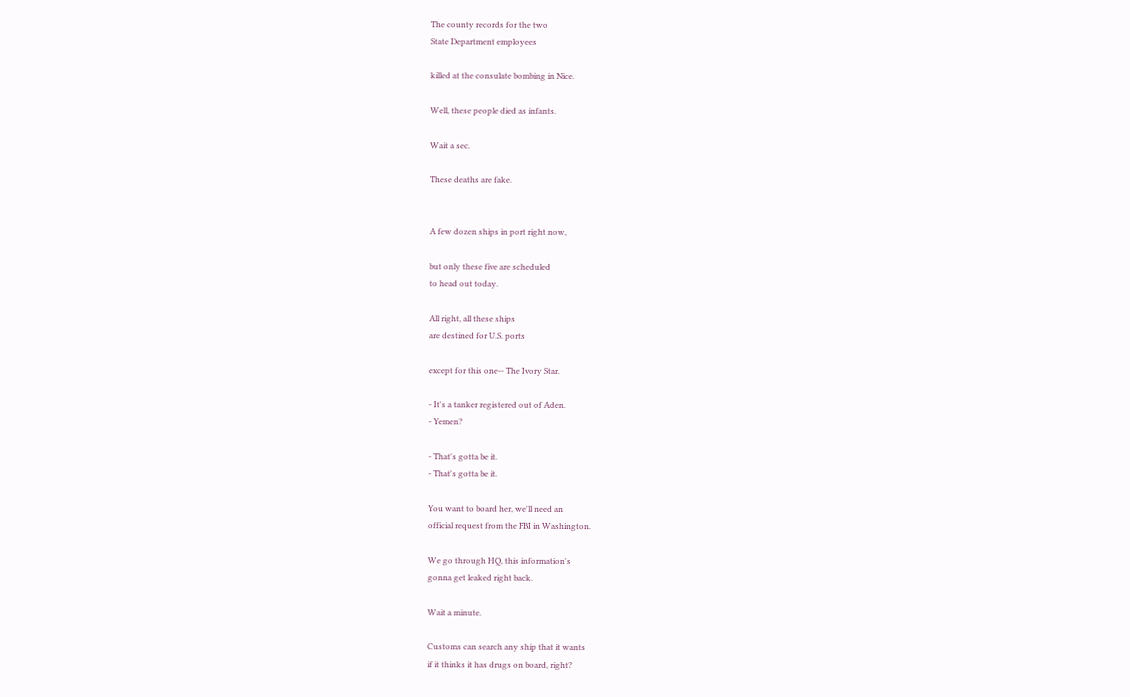The county records for the two
State Department employees

killed at the consulate bombing in Nice.

Well, these people died as infants.

Wait a sec.

These deaths are fake.


A few dozen ships in port right now,

but only these five are scheduled
to head out today.

All right, all these ships
are destined for U.S. ports

except for this one-- The Ivory Star.

- It's a tanker registered out of Aden.
- Yemen?

- That's gotta be it.
- That's gotta be it.

You want to board her, we'll need an
official request from the FBI in Washington.

We go through HQ, this information's
gonna get leaked right back.

Wait a minute.

Customs can search any ship that it wants
if it thinks it has drugs on board, right?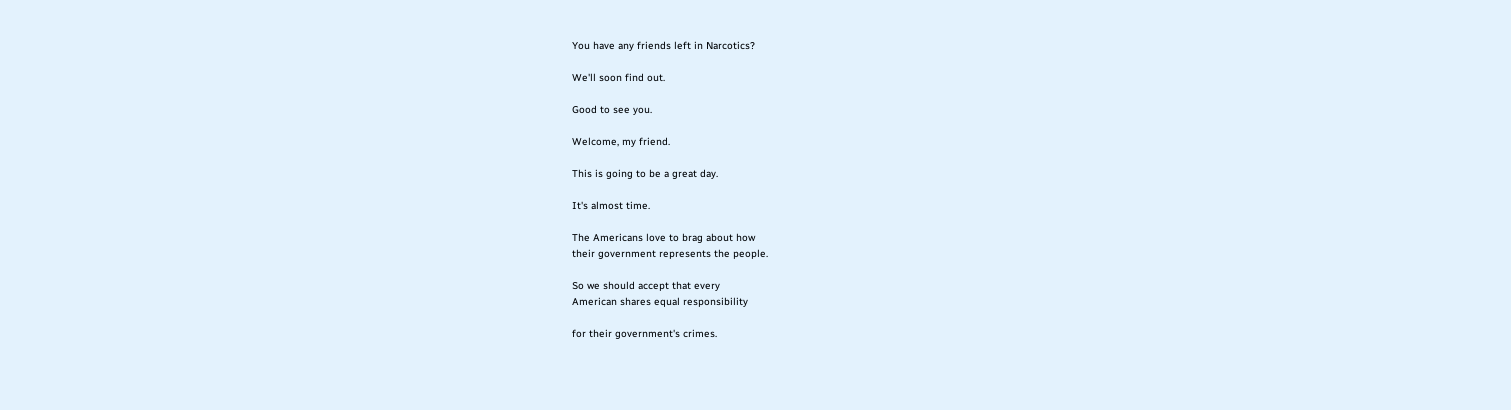You have any friends left in Narcotics?

We'll soon find out.

Good to see you.

Welcome, my friend.

This is going to be a great day.

It's almost time.

The Americans love to brag about how
their government represents the people.

So we should accept that every
American shares equal responsibility

for their government's crimes.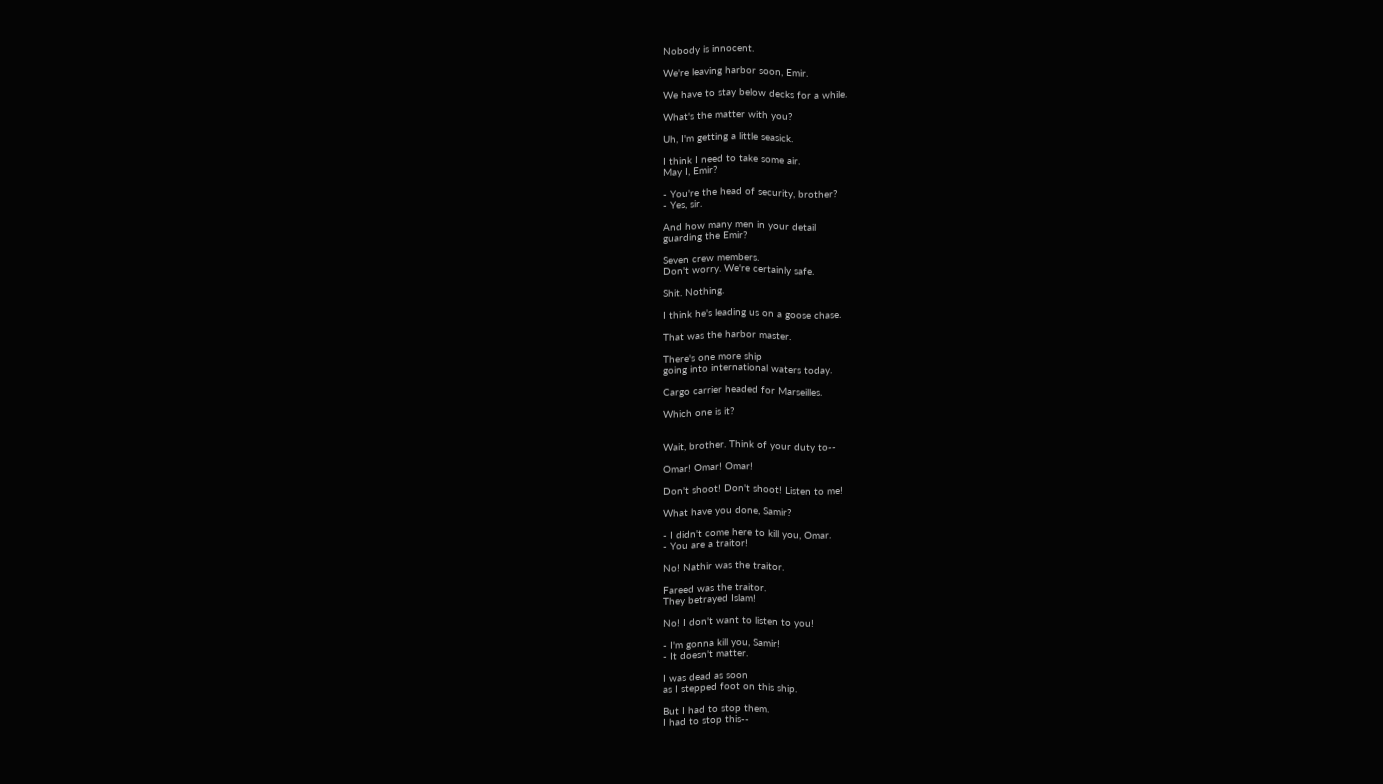Nobody is innocent.

We're leaving harbor soon, Emir.

We have to stay below decks for a while.

What's the matter with you?

Uh, I'm getting a little seasick.

I think I need to take some air.
May I, Emir?

- You're the head of security, brother?
- Yes, sir.

And how many men in your detail
guarding the Emir?

Seven crew members.
Don't worry. We're certainly safe.

Shit. Nothing.

I think he's leading us on a goose chase.

That was the harbor master.

There's one more ship
going into international waters today.

Cargo carrier headed for Marseilles.

Which one is it?


Wait, brother. Think of your duty to--

Omar! Omar! Omar!

Don't shoot! Don't shoot! Listen to me!

What have you done, Samir?

- I didn't come here to kill you, Omar.
- You are a traitor!

No! Nathir was the traitor.

Fareed was the traitor.
They betrayed Islam!

No! I don't want to listen to you!

- I'm gonna kill you, Samir!
- It doesn't matter.

I was dead as soon
as I stepped foot on this ship.

But I had to stop them.
I had to stop this--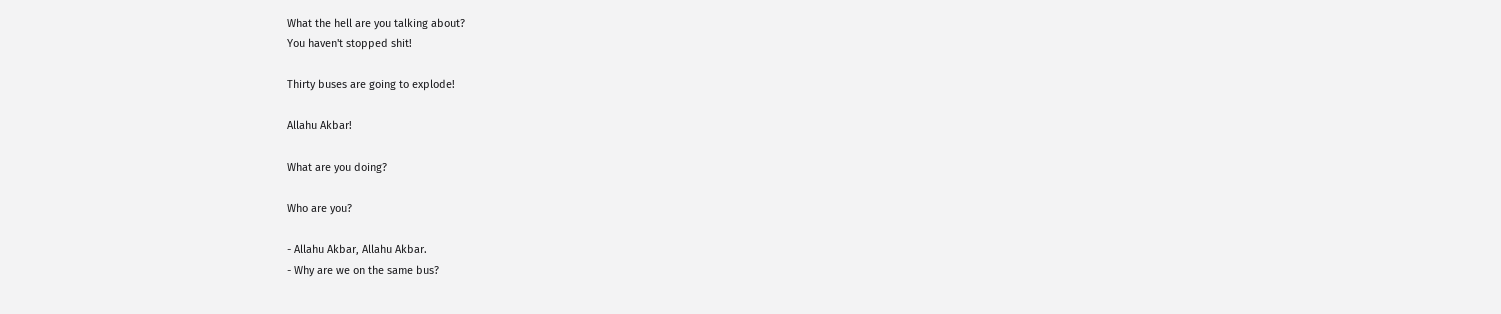What the hell are you talking about?
You haven't stopped shit!

Thirty buses are going to explode!

Allahu Akbar!

What are you doing?

Who are you?

- Allahu Akbar, Allahu Akbar.
- Why are we on the same bus?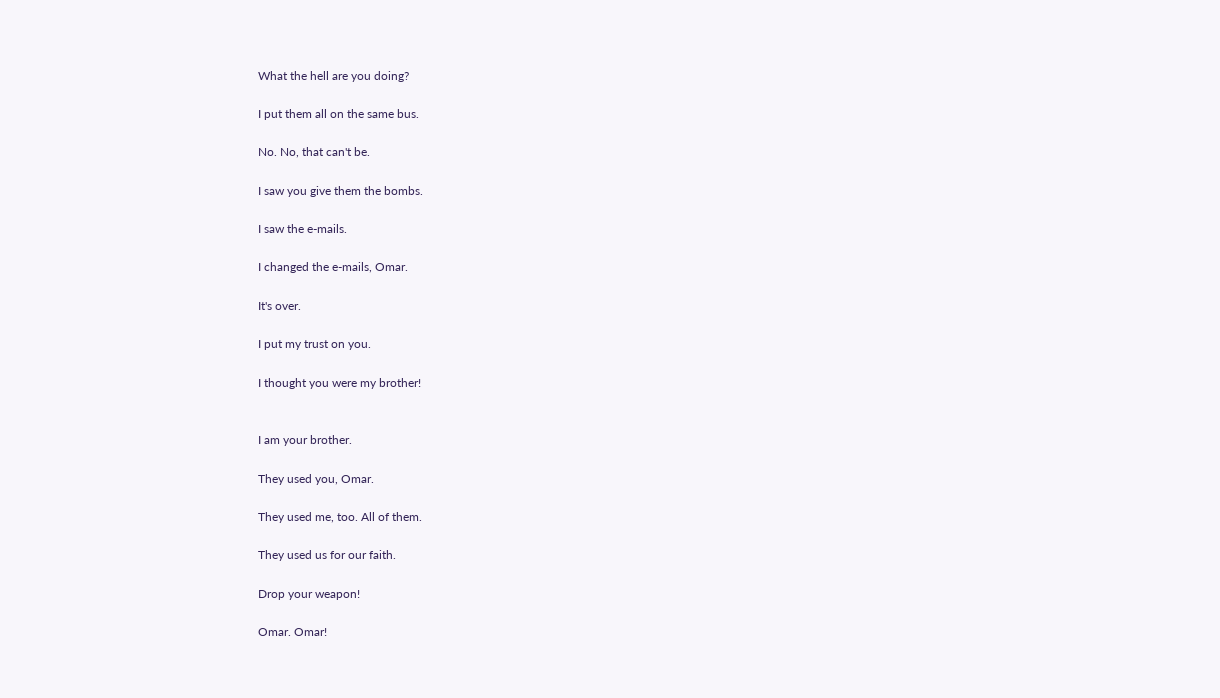What the hell are you doing?

I put them all on the same bus.

No. No, that can't be.

I saw you give them the bombs.

I saw the e-mails.

I changed the e-mails, Omar.

It's over.

I put my trust on you.

I thought you were my brother!


I am your brother.

They used you, Omar.

They used me, too. All of them.

They used us for our faith.

Drop your weapon!

Omar. Omar!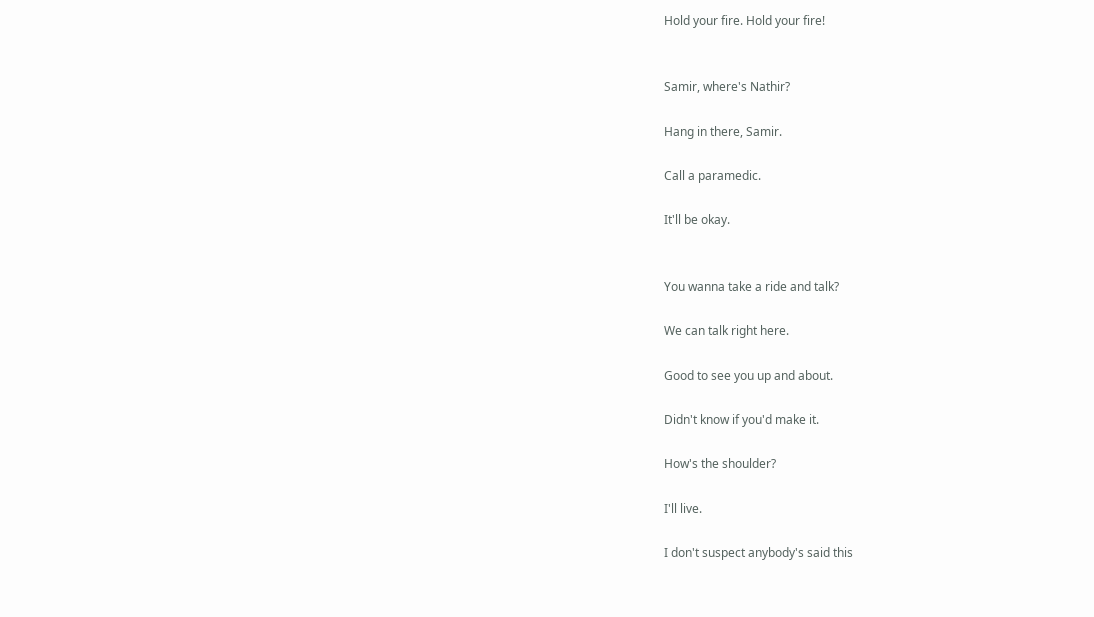Hold your fire. Hold your fire!


Samir, where's Nathir?

Hang in there, Samir.

Call a paramedic.

It'll be okay.


You wanna take a ride and talk?

We can talk right here.

Good to see you up and about.

Didn't know if you'd make it.

How's the shoulder?

I'll live.

I don't suspect anybody's said this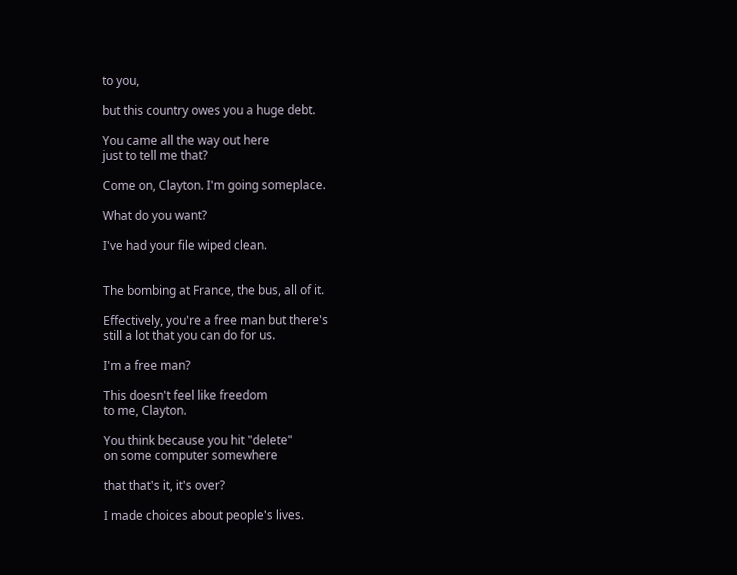to you,

but this country owes you a huge debt.

You came all the way out here
just to tell me that?

Come on, Clayton. I'm going someplace.

What do you want?

I've had your file wiped clean.


The bombing at France, the bus, all of it.

Effectively, you're a free man but there's
still a lot that you can do for us.

I'm a free man?

This doesn't feel like freedom
to me, Clayton.

You think because you hit "delete"
on some computer somewhere

that that's it, it's over?

I made choices about people's lives.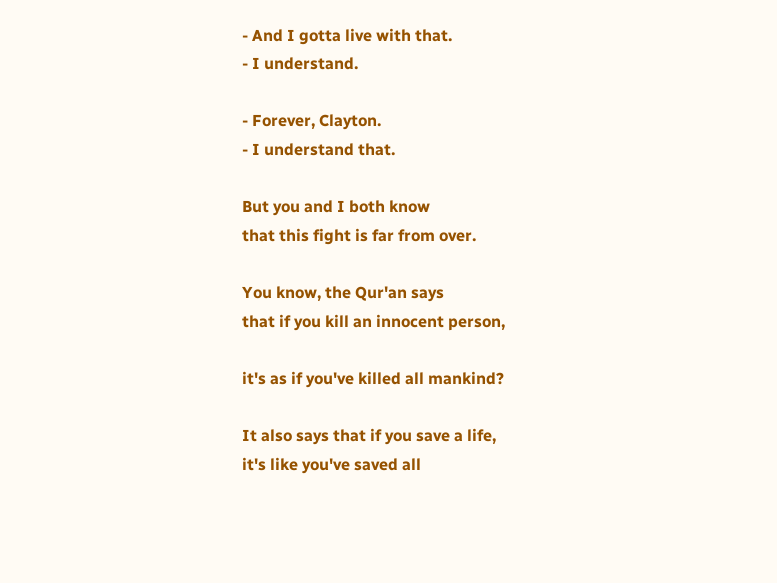- And I gotta live with that.
- I understand.

- Forever, Clayton.
- I understand that.

But you and I both know
that this fight is far from over.

You know, the Qur'an says
that if you kill an innocent person,

it's as if you've killed all mankind?

It also says that if you save a life,
it's like you've saved all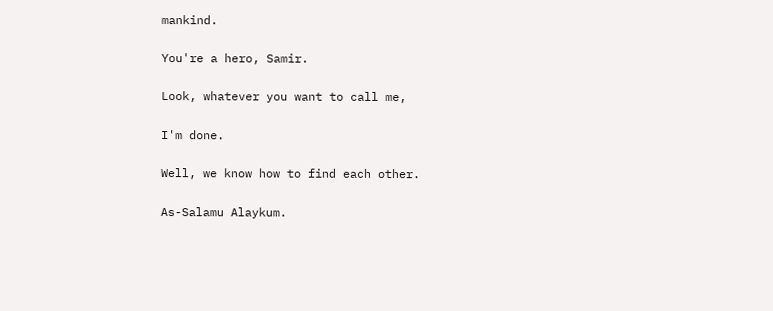mankind.

You're a hero, Samir.

Look, whatever you want to call me,

I'm done.

Well, we know how to find each other.

As-Salamu Alaykum.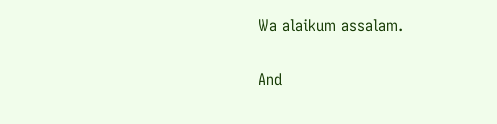Wa alaikum assalam.

And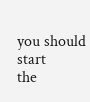you should start
the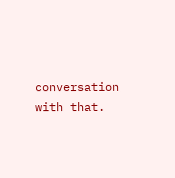conversation with that.